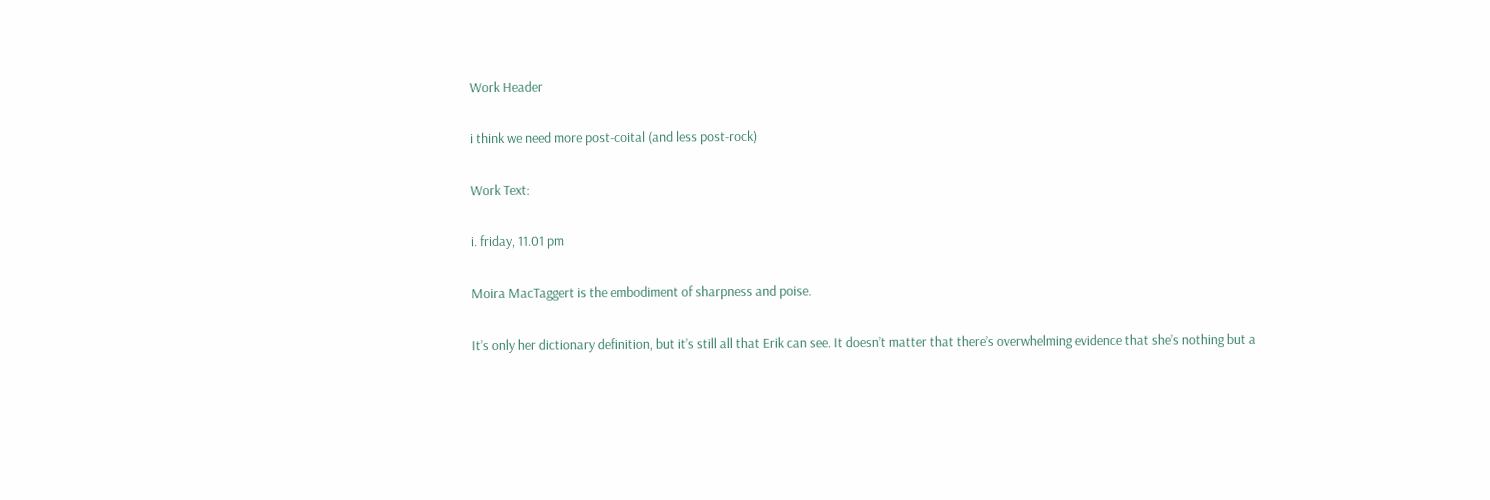Work Header

i think we need more post-coital (and less post-rock)

Work Text:

i. friday, 11.01 pm

Moira MacTaggert is the embodiment of sharpness and poise.

It’s only her dictionary definition, but it’s still all that Erik can see. It doesn’t matter that there’s overwhelming evidence that she’s nothing but a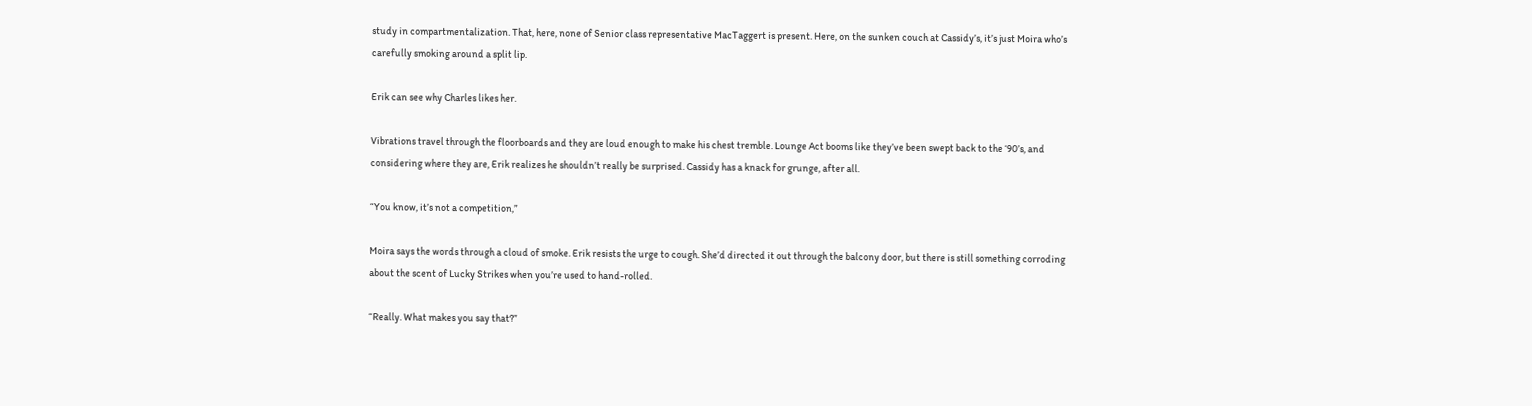study in compartmentalization. That, here, none of Senior class representative MacTaggert is present. Here, on the sunken couch at Cassidy’s, it’s just Moira who’s carefully smoking around a split lip.

Erik can see why Charles likes her.

Vibrations travel through the floorboards and they are loud enough to make his chest tremble. Lounge Act booms like they’ve been swept back to the ‘90’s, and considering where they are, Erik realizes he shouldn’t really be surprised. Cassidy has a knack for grunge, after all.

“You know, it’s not a competition,”

Moira says the words through a cloud of smoke. Erik resists the urge to cough. She’d directed it out through the balcony door, but there is still something corroding about the scent of Lucky Strikes when you’re used to hand-rolled.

“Really. What makes you say that?”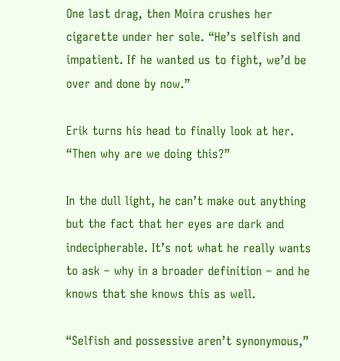One last drag, then Moira crushes her cigarette under her sole. “He’s selfish and impatient. If he wanted us to fight, we’d be over and done by now.”

Erik turns his head to finally look at her. “Then why are we doing this?”

In the dull light, he can’t make out anything but the fact that her eyes are dark and indecipherable. It’s not what he really wants to ask – why in a broader definition – and he knows that she knows this as well.

“Selfish and possessive aren’t synonymous,”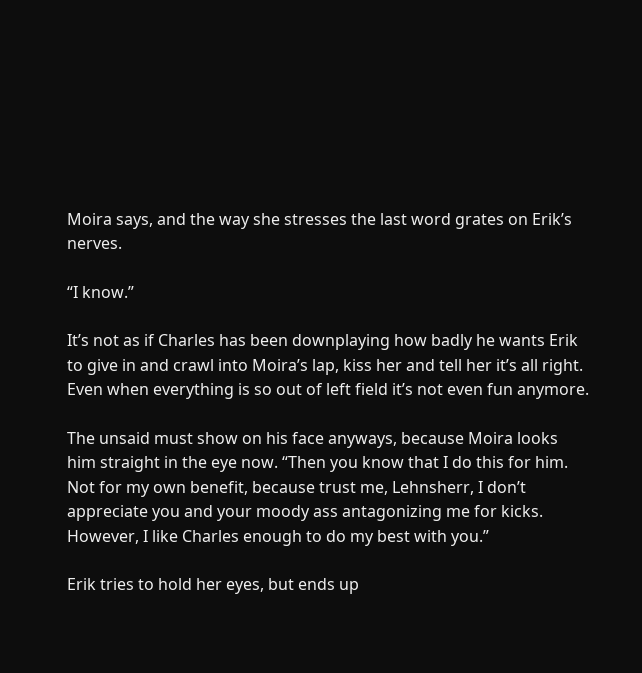Moira says, and the way she stresses the last word grates on Erik’s nerves.

“I know.”

It’s not as if Charles has been downplaying how badly he wants Erik to give in and crawl into Moira’s lap, kiss her and tell her it’s all right. Even when everything is so out of left field it’s not even fun anymore.

The unsaid must show on his face anyways, because Moira looks him straight in the eye now. “Then you know that I do this for him. Not for my own benefit, because trust me, Lehnsherr, I don’t appreciate you and your moody ass antagonizing me for kicks. However, I like Charles enough to do my best with you.”

Erik tries to hold her eyes, but ends up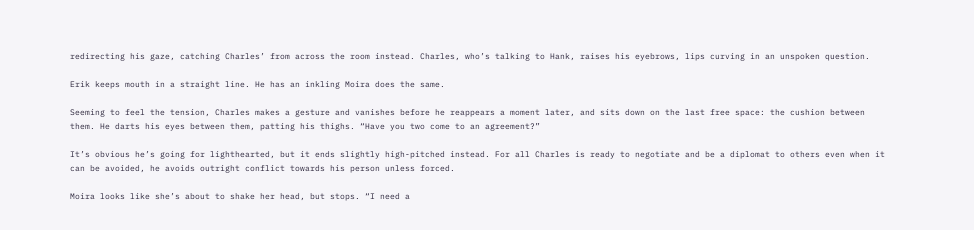redirecting his gaze, catching Charles’ from across the room instead. Charles, who’s talking to Hank, raises his eyebrows, lips curving in an unspoken question.

Erik keeps mouth in a straight line. He has an inkling Moira does the same.

Seeming to feel the tension, Charles makes a gesture and vanishes before he reappears a moment later, and sits down on the last free space: the cushion between them. He darts his eyes between them, patting his thighs. “Have you two come to an agreement?”

It’s obvious he’s going for lighthearted, but it ends slightly high-pitched instead. For all Charles is ready to negotiate and be a diplomat to others even when it can be avoided, he avoids outright conflict towards his person unless forced.

Moira looks like she’s about to shake her head, but stops. “I need a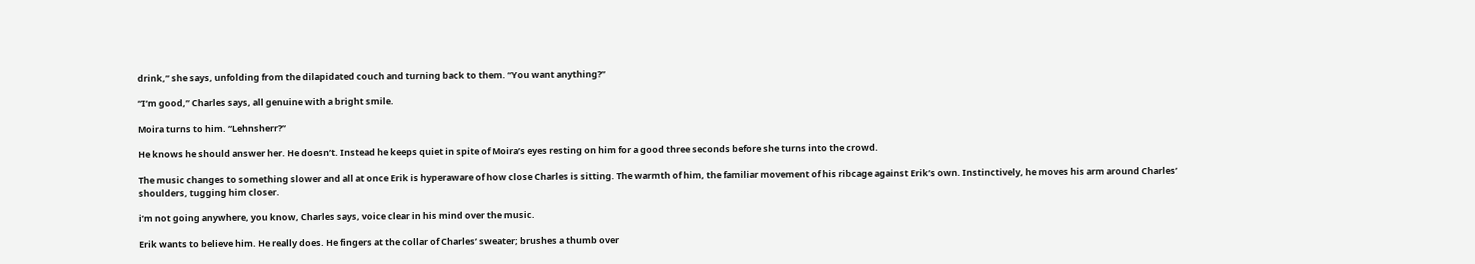drink,” she says, unfolding from the dilapidated couch and turning back to them. “You want anything?”

“I’m good,” Charles says, all genuine with a bright smile.

Moira turns to him. “Lehnsherr?”

He knows he should answer her. He doesn’t. Instead he keeps quiet in spite of Moira’s eyes resting on him for a good three seconds before she turns into the crowd.

The music changes to something slower and all at once Erik is hyperaware of how close Charles is sitting. The warmth of him, the familiar movement of his ribcage against Erik’s own. Instinctively, he moves his arm around Charles’ shoulders, tugging him closer.

i’m not going anywhere, you know, Charles says, voice clear in his mind over the music.

Erik wants to believe him. He really does. He fingers at the collar of Charles’ sweater; brushes a thumb over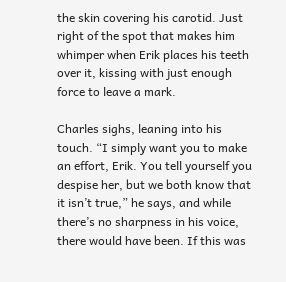the skin covering his carotid. Just right of the spot that makes him whimper when Erik places his teeth over it, kissing with just enough force to leave a mark.

Charles sighs, leaning into his touch. “I simply want you to make an effort, Erik. You tell yourself you despise her, but we both know that it isn’t true,” he says, and while there’s no sharpness in his voice, there would have been. If this was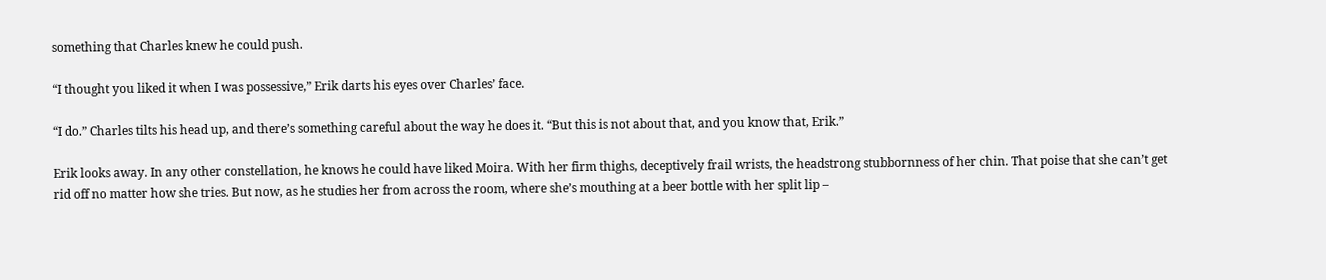something that Charles knew he could push.

“I thought you liked it when I was possessive,” Erik darts his eyes over Charles’ face.

“I do.” Charles tilts his head up, and there’s something careful about the way he does it. “But this is not about that, and you know that, Erik.”

Erik looks away. In any other constellation, he knows he could have liked Moira. With her firm thighs, deceptively frail wrists, the headstrong stubbornness of her chin. That poise that she can’t get rid off no matter how she tries. But now, as he studies her from across the room, where she’s mouthing at a beer bottle with her split lip –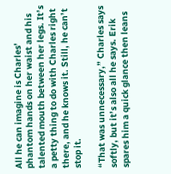All he can imagine is Charles’ phantom hands on her waist and his talented mouth between her legs. It’s a petty thing to do with Charles right there, and he knows it. Still, he can’t stop it.

“That was unnecessary,” Charles says softly, but it’s also all he says. Erik spares him a quick glance then leans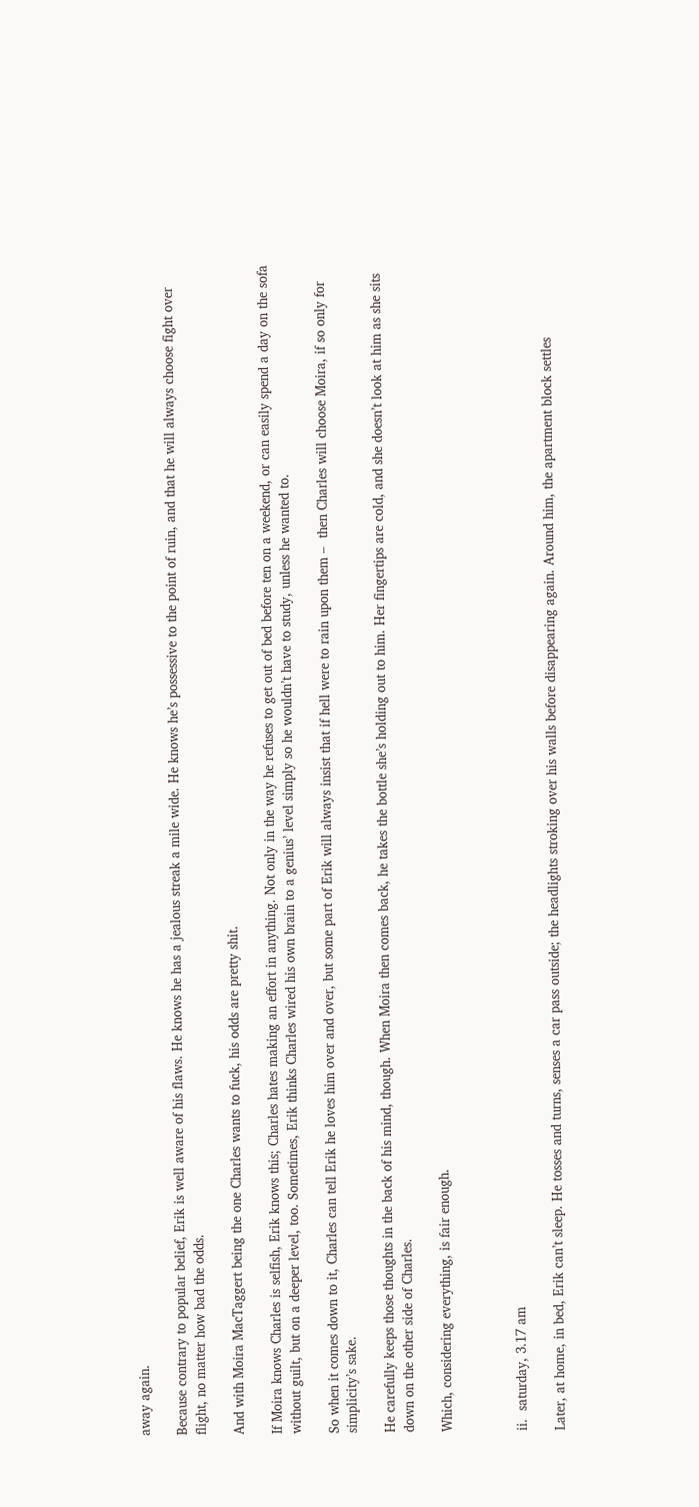away again.

Because contrary to popular belief, Erik is well aware of his flaws. He knows he has a jealous streak a mile wide. He knows he’s possessive to the point of ruin, and that he will always choose fight over flight, no matter how bad the odds.

And with Moira MacTaggert being the one Charles wants to fuck, his odds are pretty shit.

If Moira knows Charles is selfish, Erik knows this; Charles hates making an effort in anything. Not only in the way he refuses to get out of bed before ten on a weekend, or can easily spend a day on the sofa without guilt, but on a deeper level, too. Sometimes, Erik thinks Charles wired his own brain to a genius’ level simply so he wouldn’t have to study, unless he wanted to.

So when it comes down to it, Charles can tell Erik he loves him over and over, but some part of Erik will always insist that if hell were to rain upon them –  then Charles will choose Moira, if so only for simplicity’s sake.

He carefully keeps those thoughts in the back of his mind, though. When Moira then comes back, he takes the bottle she’s holding out to him. Her fingertips are cold, and she doesn’t look at him as she sits down on the other side of Charles.

Which, considering everything, is fair enough.



ii.  saturday, 3.17 am

Later, at home, in bed, Erik can’t sleep. He tosses and turns, senses a car pass outside; the headlights stroking over his walls before disappearing again. Around him, the apartment block settles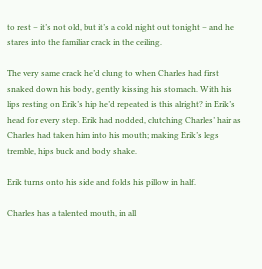to rest – it’s not old, but it’s a cold night out tonight – and he stares into the familiar crack in the ceiling.

The very same crack he’d clung to when Charles had first snaked down his body, gently kissing his stomach. With his lips resting on Erik’s hip he’d repeated is this alright? in Erik’s head for every step. Erik had nodded, clutching Charles’ hair as Charles had taken him into his mouth; making Erik’s legs tremble, hips buck and body shake.

Erik turns onto his side and folds his pillow in half.

Charles has a talented mouth, in all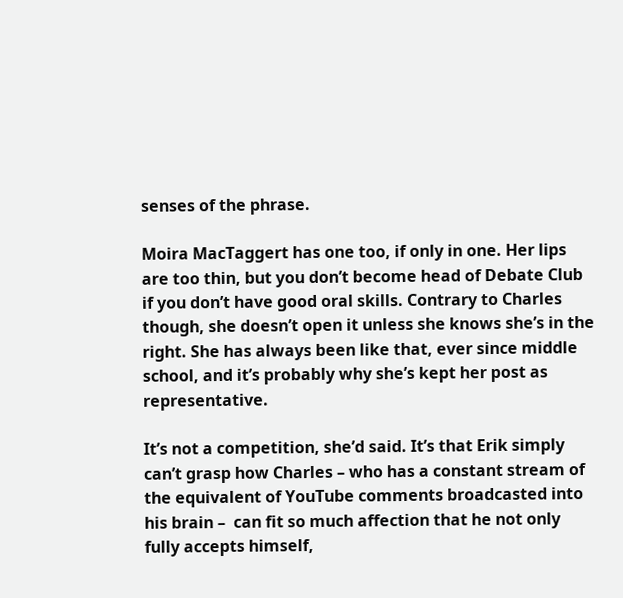senses of the phrase.

Moira MacTaggert has one too, if only in one. Her lips are too thin, but you don’t become head of Debate Club if you don’t have good oral skills. Contrary to Charles though, she doesn’t open it unless she knows she’s in the right. She has always been like that, ever since middle school, and it’s probably why she’s kept her post as representative.

It’s not a competition, she’d said. It’s that Erik simply can’t grasp how Charles – who has a constant stream of the equivalent of YouTube comments broadcasted into his brain –  can fit so much affection that he not only fully accepts himself,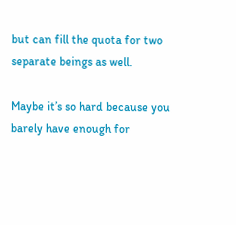but can fill the quota for two separate beings as well.

Maybe it’s so hard because you barely have enough for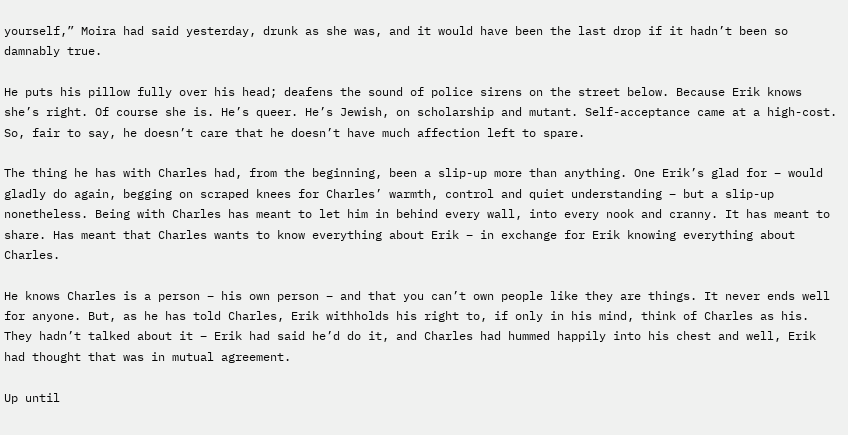yourself,” Moira had said yesterday, drunk as she was, and it would have been the last drop if it hadn’t been so damnably true.

He puts his pillow fully over his head; deafens the sound of police sirens on the street below. Because Erik knows she’s right. Of course she is. He’s queer. He’s Jewish, on scholarship and mutant. Self-acceptance came at a high-cost. So, fair to say, he doesn’t care that he doesn’t have much affection left to spare.

The thing he has with Charles had, from the beginning, been a slip-up more than anything. One Erik’s glad for – would gladly do again, begging on scraped knees for Charles’ warmth, control and quiet understanding – but a slip-up nonetheless. Being with Charles has meant to let him in behind every wall, into every nook and cranny. It has meant to share. Has meant that Charles wants to know everything about Erik – in exchange for Erik knowing everything about Charles.

He knows Charles is a person – his own person – and that you can’t own people like they are things. It never ends well for anyone. But, as he has told Charles, Erik withholds his right to, if only in his mind, think of Charles as his. They hadn’t talked about it – Erik had said he’d do it, and Charles had hummed happily into his chest and well, Erik had thought that was in mutual agreement.

Up until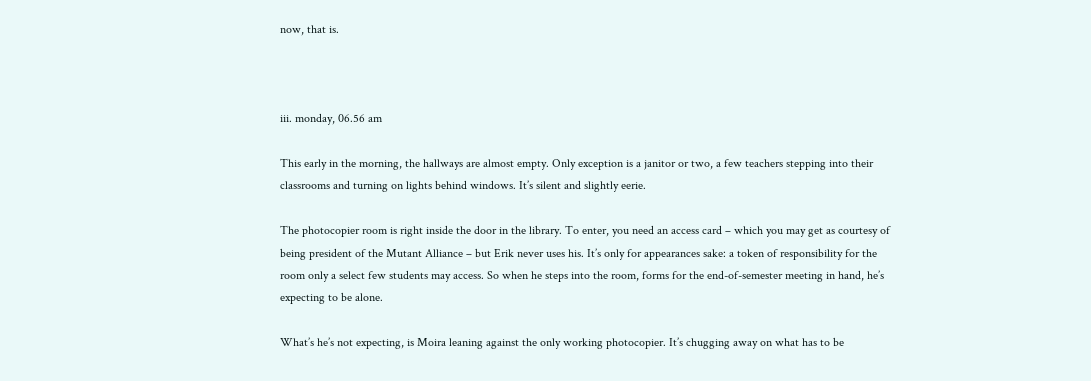now, that is.



iii. monday, 06.56 am

This early in the morning, the hallways are almost empty. Only exception is a janitor or two, a few teachers stepping into their classrooms and turning on lights behind windows. It’s silent and slightly eerie.

The photocopier room is right inside the door in the library. To enter, you need an access card – which you may get as courtesy of being president of the Mutant Alliance – but Erik never uses his. It’s only for appearances sake: a token of responsibility for the room only a select few students may access. So when he steps into the room, forms for the end-of-semester meeting in hand, he’s expecting to be alone.

What’s he’s not expecting, is Moira leaning against the only working photocopier. It’s chugging away on what has to be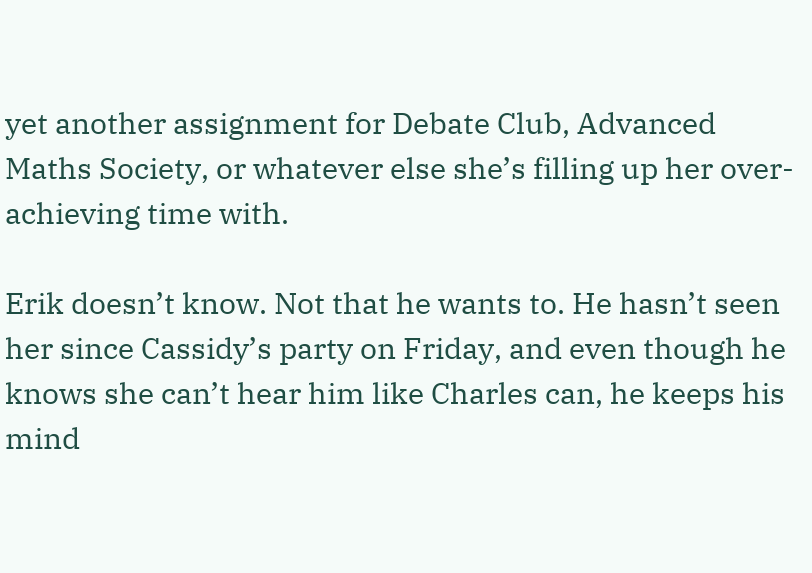yet another assignment for Debate Club, Advanced Maths Society, or whatever else she’s filling up her over-achieving time with.

Erik doesn’t know. Not that he wants to. He hasn’t seen her since Cassidy’s party on Friday, and even though he knows she can’t hear him like Charles can, he keeps his mind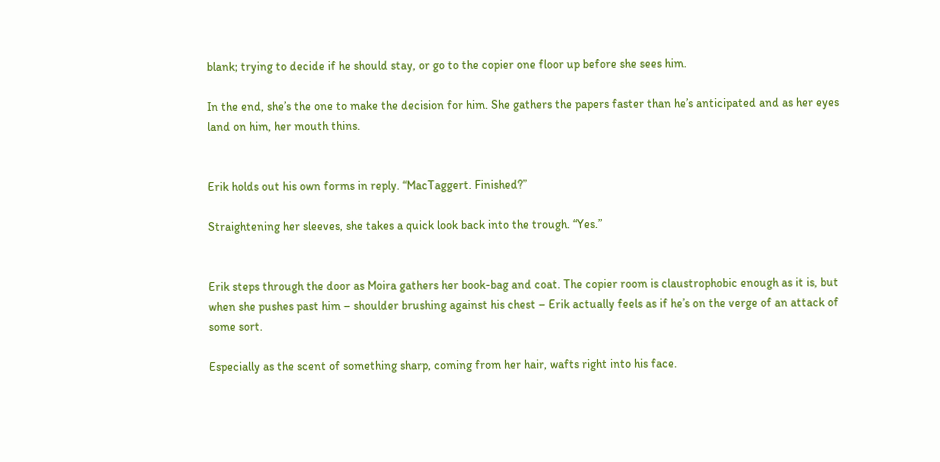blank; trying to decide if he should stay, or go to the copier one floor up before she sees him.

In the end, she’s the one to make the decision for him. She gathers the papers faster than he’s anticipated and as her eyes land on him, her mouth thins.


Erik holds out his own forms in reply. “MacTaggert. Finished?”

Straightening her sleeves, she takes a quick look back into the trough. “Yes.”


Erik steps through the door as Moira gathers her book-bag and coat. The copier room is claustrophobic enough as it is, but when she pushes past him – shoulder brushing against his chest – Erik actually feels as if he’s on the verge of an attack of some sort.

Especially as the scent of something sharp, coming from her hair, wafts right into his face.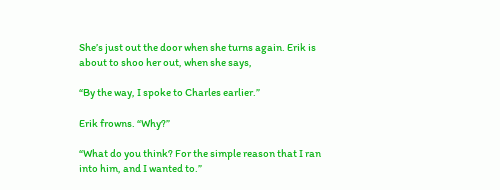She’s just out the door when she turns again. Erik is about to shoo her out, when she says,

“By the way, I spoke to Charles earlier.”

Erik frowns. “Why?”

“What do you think? For the simple reason that I ran into him, and I wanted to.”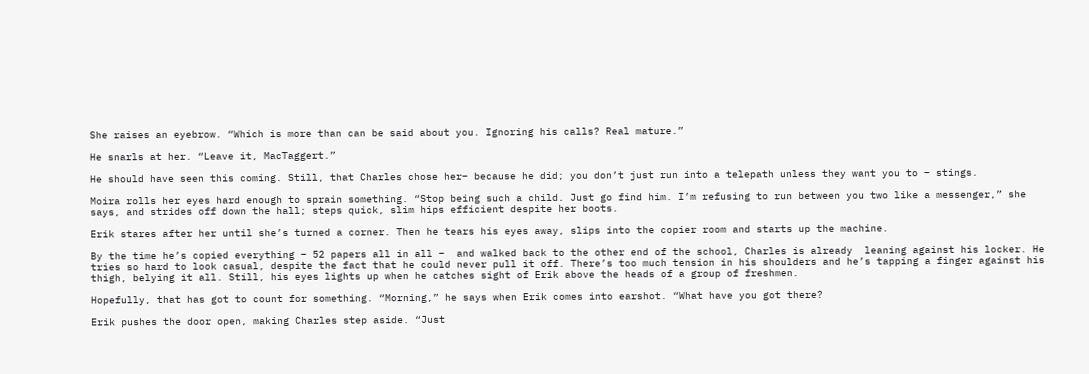She raises an eyebrow. “Which is more than can be said about you. Ignoring his calls? Real mature.”

He snarls at her. “Leave it, MacTaggert.”

He should have seen this coming. Still, that Charles chose her– because he did; you don’t just run into a telepath unless they want you to – stings.

Moira rolls her eyes hard enough to sprain something. “Stop being such a child. Just go find him. I’m refusing to run between you two like a messenger,” she says, and strides off down the hall; steps quick, slim hips efficient despite her boots.

Erik stares after her until she’s turned a corner. Then he tears his eyes away, slips into the copier room and starts up the machine.

By the time he’s copied everything – 52 papers all in all –  and walked back to the other end of the school, Charles is already  leaning against his locker. He tries so hard to look casual, despite the fact that he could never pull it off. There’s too much tension in his shoulders and he’s tapping a finger against his thigh, belying it all. Still, his eyes lights up when he catches sight of Erik above the heads of a group of freshmen.

Hopefully, that has got to count for something. “Morning,” he says when Erik comes into earshot. “What have you got there?

Erik pushes the door open, making Charles step aside. “Just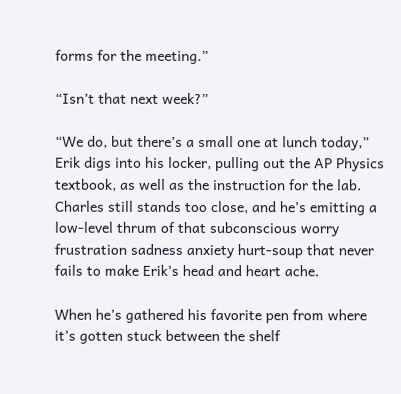forms for the meeting.”

“Isn’t that next week?”

“We do, but there’s a small one at lunch today,” Erik digs into his locker, pulling out the AP Physics textbook, as well as the instruction for the lab. Charles still stands too close, and he’s emitting a low-level thrum of that subconscious worry frustration sadness anxiety hurt-soup that never fails to make Erik’s head and heart ache.

When he’s gathered his favorite pen from where it’s gotten stuck between the shelf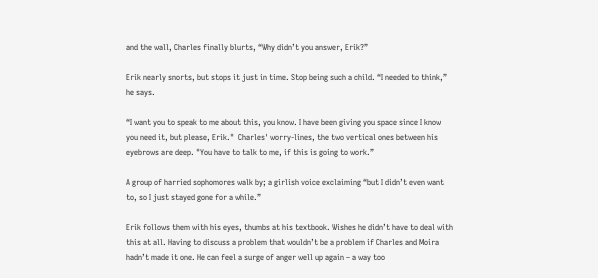and the wall, Charles finally blurts, “Why didn’t you answer, Erik?”

Erik nearly snorts, but stops it just in time. Stop being such a child. “I needed to think,” he says.

“I want you to speak to me about this, you know. I have been giving you space since I know you need it, but please, Erik."  Charles' worry-lines, the two vertical ones between his eyebrows are deep. "You have to talk to me, if this is going to work.”

A group of harried sophomores walk by; a girlish voice exclaiming “but I didn’t even want to, so I just stayed gone for a while.”

Erik follows them with his eyes, thumbs at his textbook. Wishes he didn’t have to deal with this at all. Having to discuss a problem that wouldn’t be a problem if Charles and Moira hadn’t made it one. He can feel a surge of anger well up again – a way too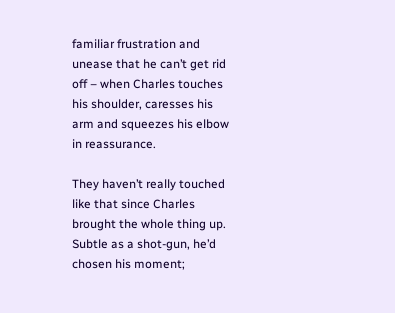familiar frustration and unease that he can’t get rid off – when Charles touches his shoulder, caresses his arm and squeezes his elbow in reassurance.

They haven’t really touched like that since Charles brought the whole thing up. Subtle as a shot-gun, he’d chosen his moment;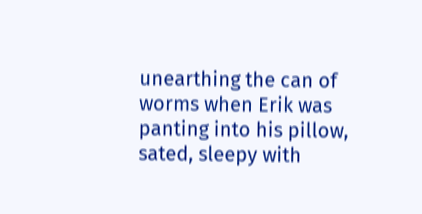unearthing the can of worms when Erik was panting into his pillow, sated, sleepy with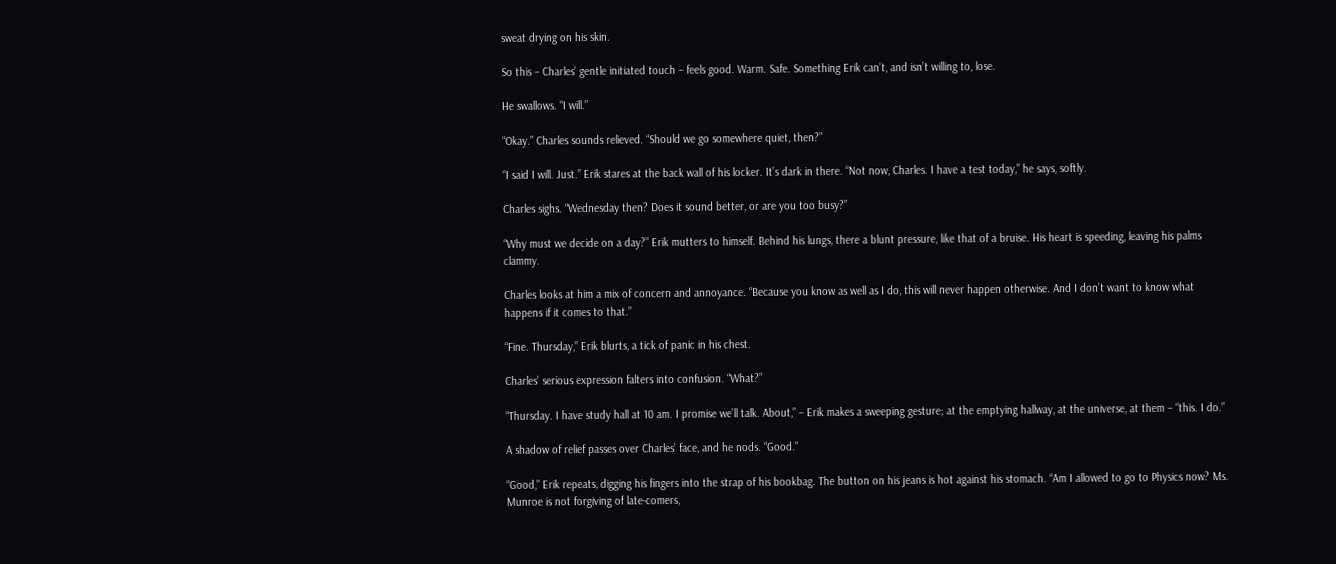sweat drying on his skin.

So this – Charles’ gentle initiated touch – feels good. Warm. Safe. Something Erik can’t, and isn’t willing to, lose.

He swallows. “I will.”

“Okay.” Charles sounds relieved. “Should we go somewhere quiet, then?”

“I said I will. Just.” Erik stares at the back wall of his locker. It’s dark in there. “Not now, Charles. I have a test today,” he says, softly.

Charles sighs. “Wednesday then? Does it sound better, or are you too busy?”

“Why must we decide on a day?” Erik mutters to himself. Behind his lungs, there a blunt pressure, like that of a bruise. His heart is speeding, leaving his palms clammy.

Charles looks at him a mix of concern and annoyance. “Because you know as well as I do, this will never happen otherwise. And I don’t want to know what happens if it comes to that.”

“Fine. Thursday,” Erik blurts, a tick of panic in his chest.

Charles’ serious expression falters into confusion. “What?”

“Thursday. I have study hall at 10 am. I promise we’ll talk. About,” – Erik makes a sweeping gesture; at the emptying hallway, at the universe, at them – “this. I do.”

A shadow of relief passes over Charles’ face, and he nods. “Good.”

“Good,” Erik repeats, digging his fingers into the strap of his bookbag. The button on his jeans is hot against his stomach. “Am I allowed to go to Physics now? Ms. Munroe is not forgiving of late-comers,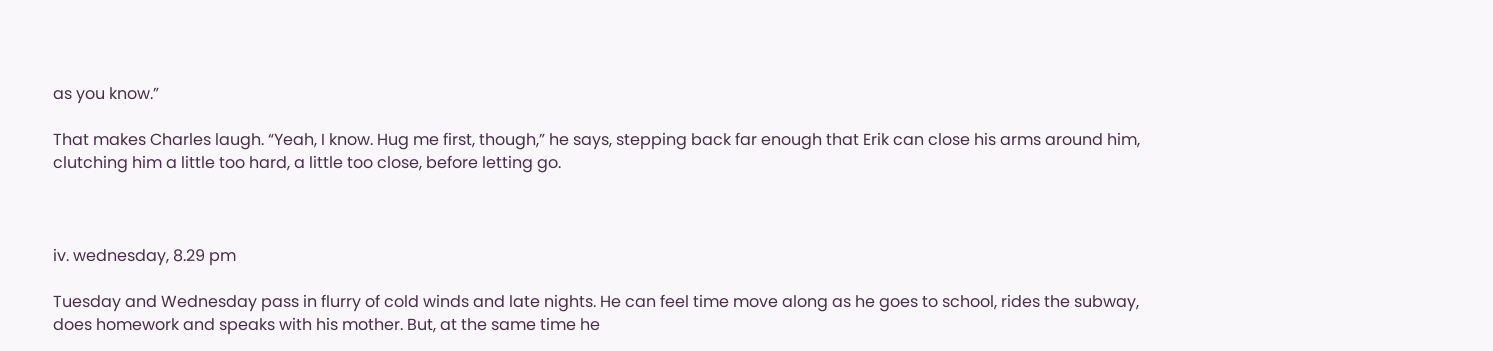as you know.”

That makes Charles laugh. “Yeah, I know. Hug me first, though,” he says, stepping back far enough that Erik can close his arms around him, clutching him a little too hard, a little too close, before letting go.



iv. wednesday, 8.29 pm

Tuesday and Wednesday pass in flurry of cold winds and late nights. He can feel time move along as he goes to school, rides the subway, does homework and speaks with his mother. But, at the same time he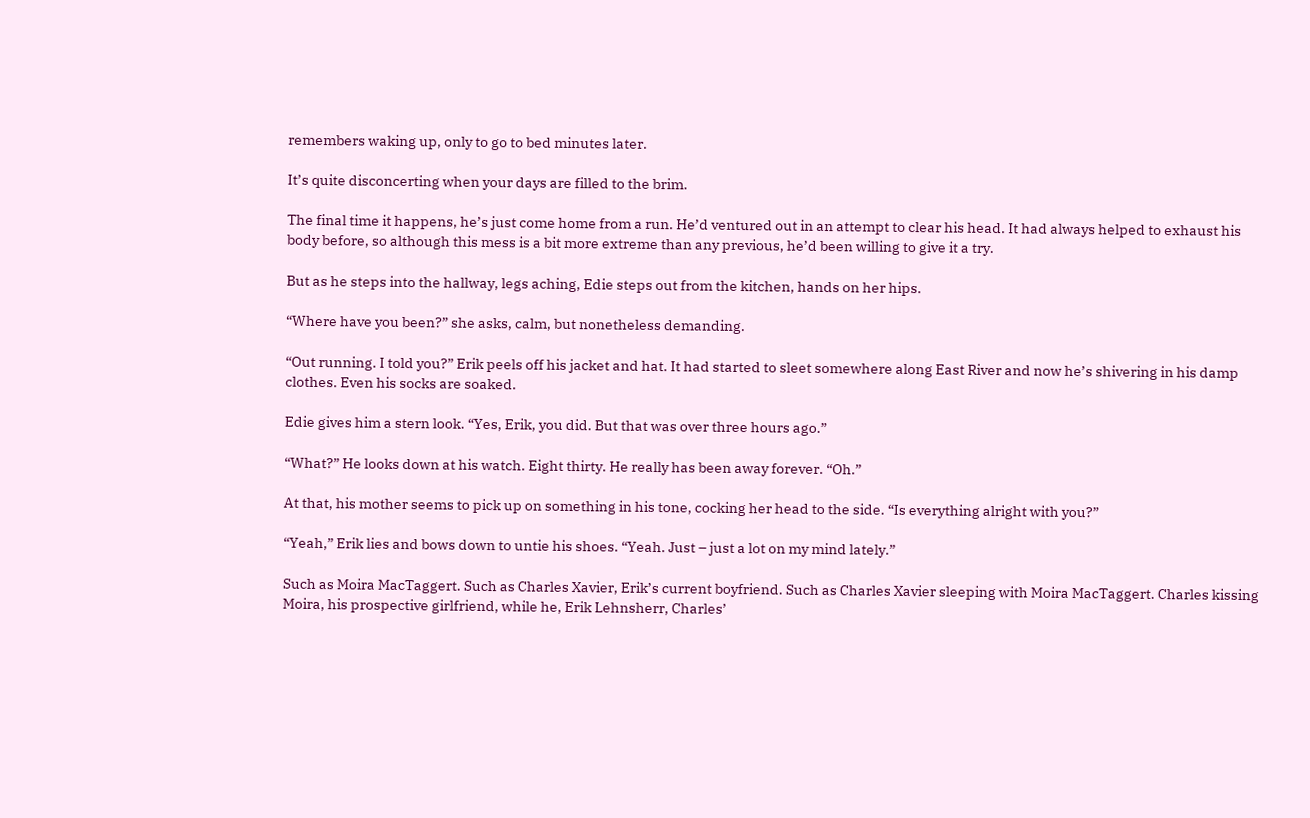remembers waking up, only to go to bed minutes later.

It’s quite disconcerting when your days are filled to the brim.

The final time it happens, he’s just come home from a run. He’d ventured out in an attempt to clear his head. It had always helped to exhaust his body before, so although this mess is a bit more extreme than any previous, he’d been willing to give it a try.

But as he steps into the hallway, legs aching, Edie steps out from the kitchen, hands on her hips.

“Where have you been?” she asks, calm, but nonetheless demanding.

“Out running. I told you?” Erik peels off his jacket and hat. It had started to sleet somewhere along East River and now he’s shivering in his damp clothes. Even his socks are soaked.

Edie gives him a stern look. “Yes, Erik, you did. But that was over three hours ago.”

“What?” He looks down at his watch. Eight thirty. He really has been away forever. “Oh.”

At that, his mother seems to pick up on something in his tone, cocking her head to the side. “Is everything alright with you?”

“Yeah,” Erik lies and bows down to untie his shoes. “Yeah. Just – just a lot on my mind lately.”

Such as Moira MacTaggert. Such as Charles Xavier, Erik’s current boyfriend. Such as Charles Xavier sleeping with Moira MacTaggert. Charles kissing Moira, his prospective girlfriend, while he, Erik Lehnsherr, Charles’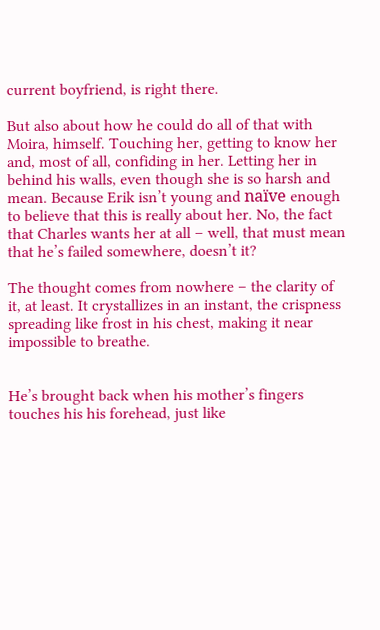current boyfriend, is right there.

But also about how he could do all of that with Moira, himself. Touching her, getting to know her and, most of all, confiding in her. Letting her in behind his walls, even though she is so harsh and mean. Because Erik isn’t young and naïve enough to believe that this is really about her. No, the fact that Charles wants her at all – well, that must mean that he’s failed somewhere, doesn’t it?

The thought comes from nowhere – the clarity of it, at least. It crystallizes in an instant, the crispness spreading like frost in his chest, making it near impossible to breathe.


He’s brought back when his mother’s fingers touches his his forehead, just like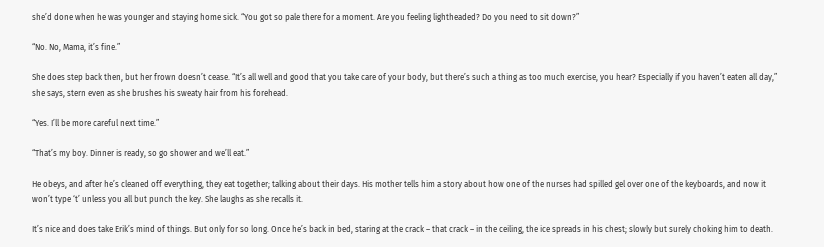she’d done when he was younger and staying home sick. “You got so pale there for a moment. Are you feeling lightheaded? Do you need to sit down?”

“No. No, Mama, it’s fine.”

She does step back then, but her frown doesn’t cease. “It’s all well and good that you take care of your body, but there’s such a thing as too much exercise, you hear? Especially if you haven’t eaten all day,” she says, stern even as she brushes his sweaty hair from his forehead.

“Yes. I’ll be more careful next time.”

“That’s my boy. Dinner is ready, so go shower and we’ll eat.”

He obeys, and after he’s cleaned off everything, they eat together; talking about their days. His mother tells him a story about how one of the nurses had spilled gel over one of the keyboards, and now it won’t type ‘t’ unless you all but punch the key. She laughs as she recalls it.

It’s nice and does take Erik’s mind of things. But only for so long. Once he’s back in bed, staring at the crack – that crack – in the ceiling, the ice spreads in his chest; slowly but surely choking him to death.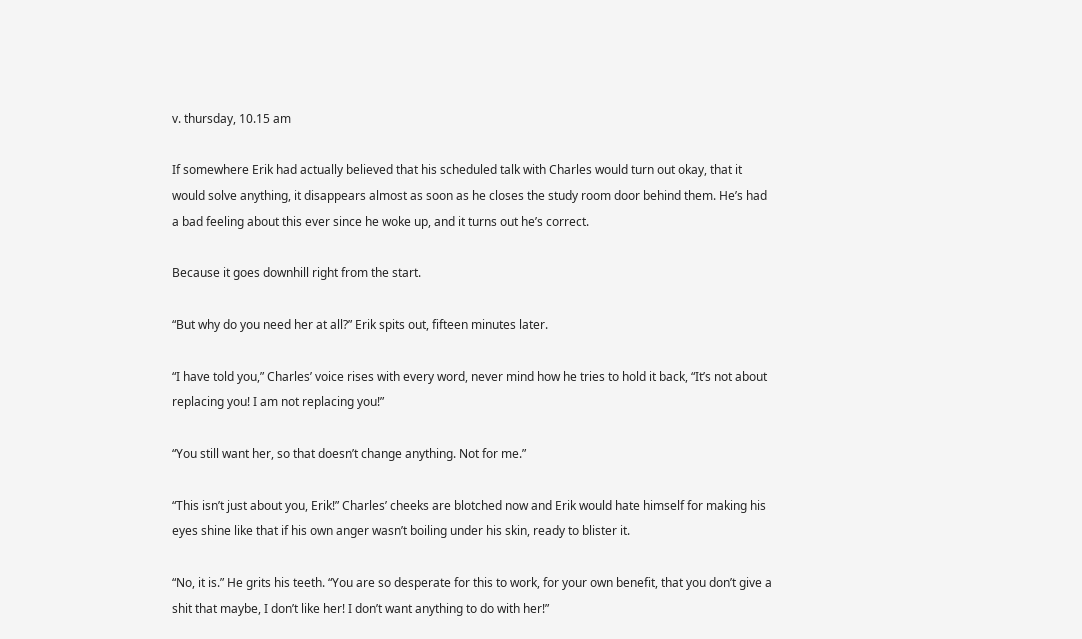v. thursday, 10.15 am

If somewhere Erik had actually believed that his scheduled talk with Charles would turn out okay, that it would solve anything, it disappears almost as soon as he closes the study room door behind them. He’s had a bad feeling about this ever since he woke up, and it turns out he’s correct.

Because it goes downhill right from the start.

“But why do you need her at all?” Erik spits out, fifteen minutes later.

“I have told you,” Charles’ voice rises with every word, never mind how he tries to hold it back, “It’s not about replacing you! I am not replacing you!”

“You still want her, so that doesn’t change anything. Not for me.”

“This isn’t just about you, Erik!” Charles’ cheeks are blotched now and Erik would hate himself for making his eyes shine like that if his own anger wasn’t boiling under his skin, ready to blister it.

“No, it is.” He grits his teeth. “You are so desperate for this to work, for your own benefit, that you don’t give a shit that maybe, I don’t like her! I don’t want anything to do with her!”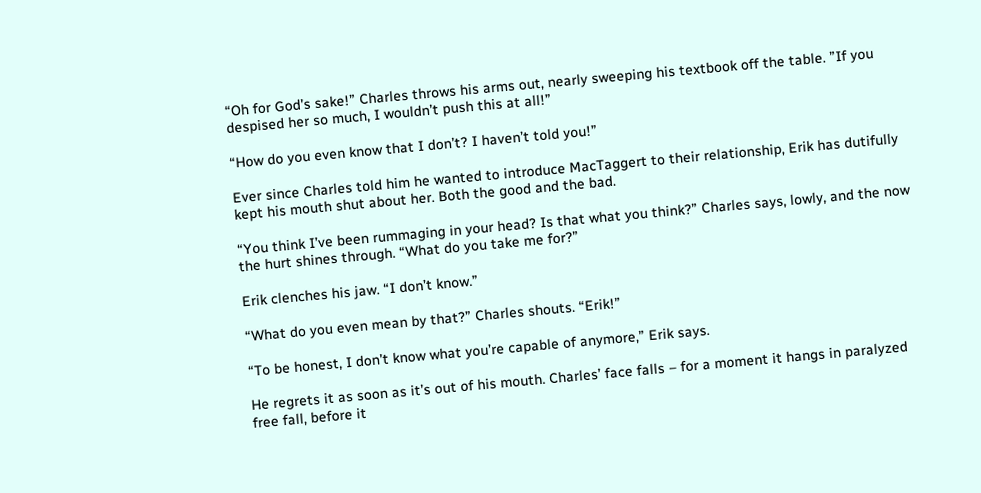“Oh for God’s sake!” Charles throws his arms out, nearly sweeping his textbook off the table. ”If you despised her so much, I wouldn’t push this at all!”

“How do you even know that I don’t? I haven’t told you!”

Ever since Charles told him he wanted to introduce MacTaggert to their relationship, Erik has dutifully kept his mouth shut about her. Both the good and the bad.

“You think I’ve been rummaging in your head? Is that what you think?” Charles says, lowly, and the now the hurt shines through. “What do you take me for?”

Erik clenches his jaw. “I don’t know.”

“What do you even mean by that?” Charles shouts. “Erik!”

“To be honest, I don’t know what you’re capable of anymore,” Erik says.

He regrets it as soon as it’s out of his mouth. Charles’ face falls – for a moment it hangs in paralyzed free fall, before it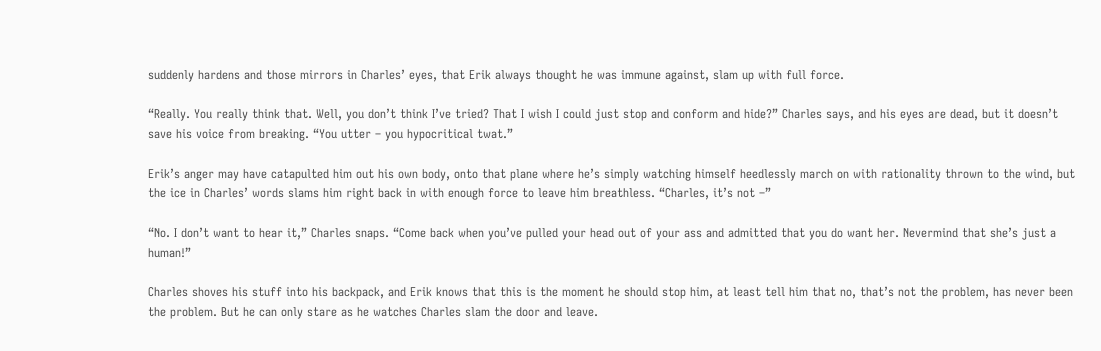suddenly hardens and those mirrors in Charles’ eyes, that Erik always thought he was immune against, slam up with full force.

“Really. You really think that. Well, you don’t think I’ve tried? That I wish I could just stop and conform and hide?” Charles says, and his eyes are dead, but it doesn’t save his voice from breaking. “You utter – you hypocritical twat.”

Erik’s anger may have catapulted him out his own body, onto that plane where he’s simply watching himself heedlessly march on with rationality thrown to the wind, but the ice in Charles’ words slams him right back in with enough force to leave him breathless. “Charles, it’s not –”

“No. I don’t want to hear it,” Charles snaps. “Come back when you’ve pulled your head out of your ass and admitted that you do want her. Nevermind that she’s just a human!”

Charles shoves his stuff into his backpack, and Erik knows that this is the moment he should stop him, at least tell him that no, that’s not the problem, has never been the problem. But he can only stare as he watches Charles slam the door and leave.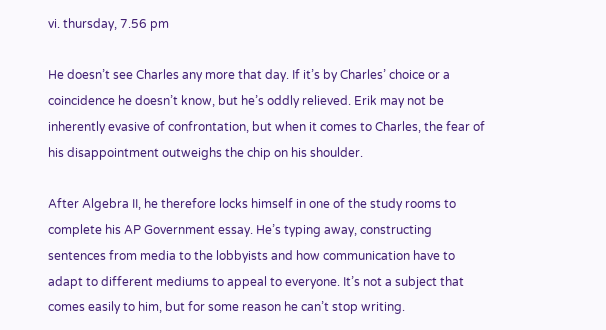vi. thursday, 7.56 pm

He doesn’t see Charles any more that day. If it’s by Charles’ choice or a coincidence he doesn’t know, but he’s oddly relieved. Erik may not be inherently evasive of confrontation, but when it comes to Charles, the fear of his disappointment outweighs the chip on his shoulder.

After Algebra II, he therefore locks himself in one of the study rooms to complete his AP Government essay. He’s typing away, constructing sentences from media to the lobbyists and how communication have to adapt to different mediums to appeal to everyone. It’s not a subject that comes easily to him, but for some reason he can’t stop writing.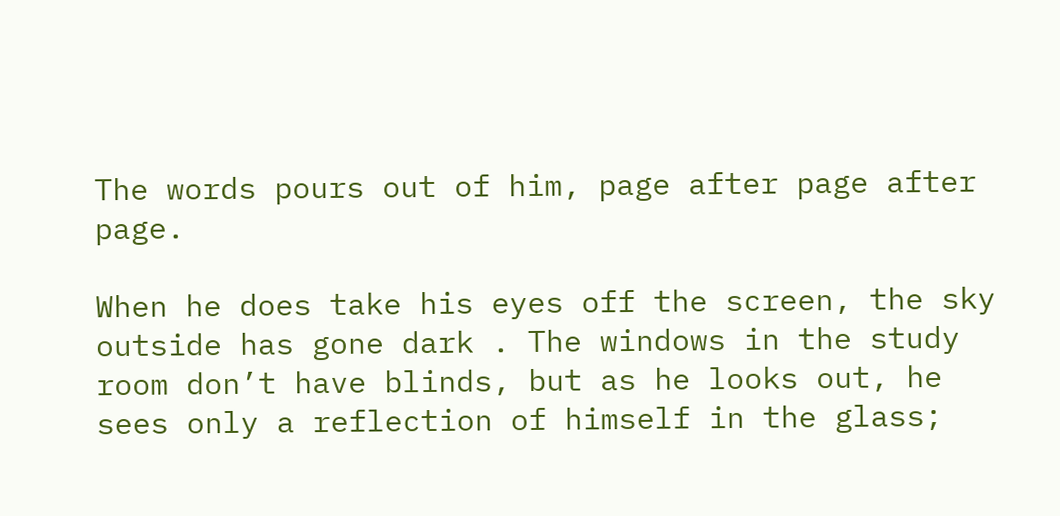The words pours out of him, page after page after page.

When he does take his eyes off the screen, the sky outside has gone dark . The windows in the study room don’t have blinds, but as he looks out, he sees only a reflection of himself in the glass;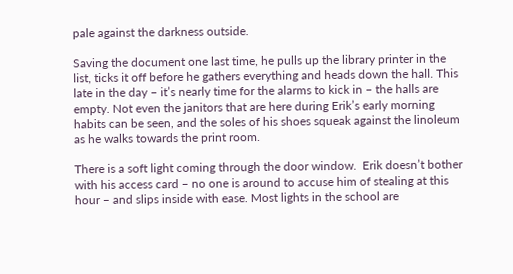pale against the darkness outside.

Saving the document one last time, he pulls up the library printer in the list, ticks it off before he gathers everything and heads down the hall. This late in the day – it’s nearly time for the alarms to kick in – the halls are empty. Not even the janitors that are here during Erik’s early morning habits can be seen, and the soles of his shoes squeak against the linoleum as he walks towards the print room.

There is a soft light coming through the door window.  Erik doesn’t bother with his access card – no one is around to accuse him of stealing at this hour – and slips inside with ease. Most lights in the school are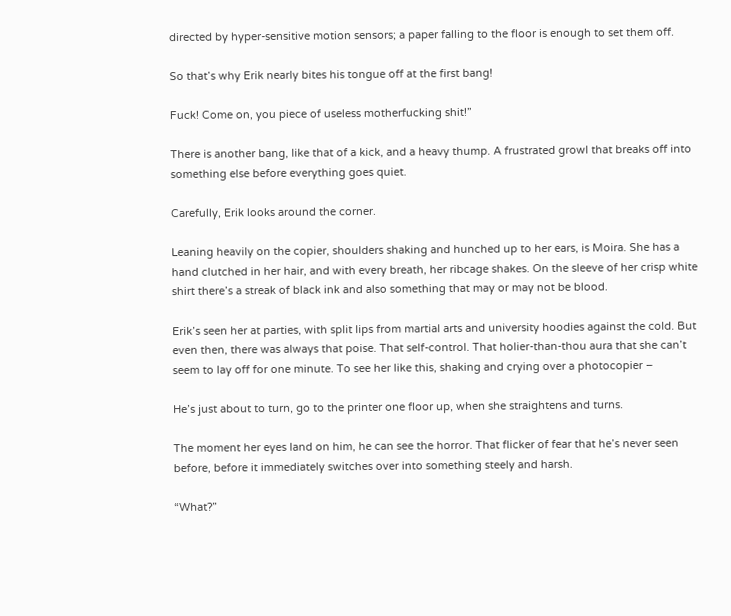directed by hyper-sensitive motion sensors; a paper falling to the floor is enough to set them off.

So that’s why Erik nearly bites his tongue off at the first bang!

Fuck! Come on, you piece of useless motherfucking shit!”

There is another bang, like that of a kick, and a heavy thump. A frustrated growl that breaks off into something else before everything goes quiet.

Carefully, Erik looks around the corner.

Leaning heavily on the copier, shoulders shaking and hunched up to her ears, is Moira. She has a hand clutched in her hair, and with every breath, her ribcage shakes. On the sleeve of her crisp white shirt there’s a streak of black ink and also something that may or may not be blood.

Erik’s seen her at parties, with split lips from martial arts and university hoodies against the cold. But even then, there was always that poise. That self-control. That holier-than-thou aura that she can’t seem to lay off for one minute. To see her like this, shaking and crying over a photocopier –

He’s just about to turn, go to the printer one floor up, when she straightens and turns.

The moment her eyes land on him, he can see the horror. That flicker of fear that he’s never seen before, before it immediately switches over into something steely and harsh.

“What?”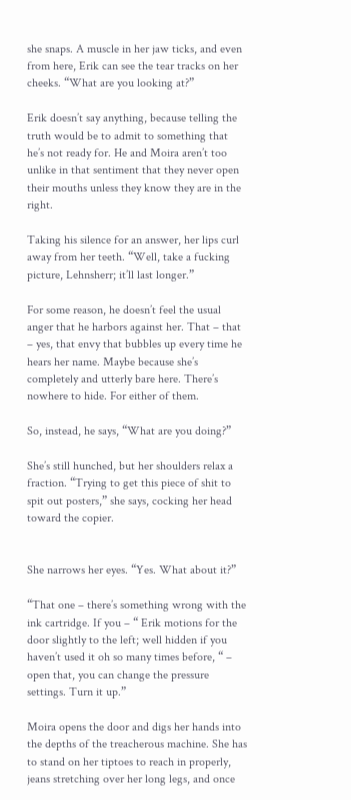she snaps. A muscle in her jaw ticks, and even from here, Erik can see the tear tracks on her cheeks. “What are you looking at?”

Erik doesn’t say anything, because telling the truth would be to admit to something that he’s not ready for. He and Moira aren’t too unlike in that sentiment that they never open their mouths unless they know they are in the right.

Taking his silence for an answer, her lips curl away from her teeth. “Well, take a fucking picture, Lehnsherr; it’ll last longer.”

For some reason, he doesn’t feel the usual anger that he harbors against her. That – that – yes, that envy that bubbles up every time he hears her name. Maybe because she’s completely and utterly bare here. There’s nowhere to hide. For either of them.

So, instead, he says, “What are you doing?”

She’s still hunched, but her shoulders relax a fraction. “Trying to get this piece of shit to spit out posters,” she says, cocking her head toward the copier.


She narrows her eyes. “Yes. What about it?”

“That one – there’s something wrong with the ink cartridge. If you – “ Erik motions for the door slightly to the left; well hidden if you haven’t used it oh so many times before, “ – open that, you can change the pressure settings. Turn it up.”

Moira opens the door and digs her hands into the depths of the treacherous machine. She has to stand on her tiptoes to reach in properly, jeans stretching over her long legs, and once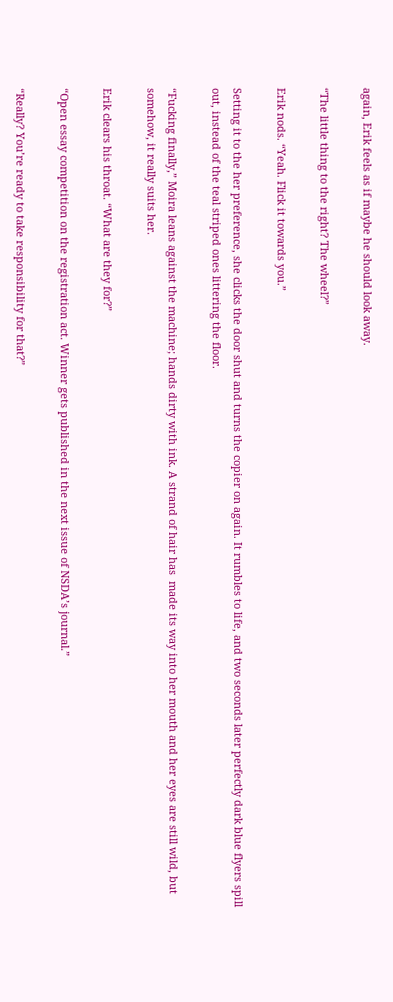again, Erik feels as if maybe he should look away.

“The little thing to the right? The wheel?”

Erik nods. “Yeah. Flick it towards you.”

Setting it to the her preference, she clicks the door shut and turns the copier on again. It rumbles to life, and two seconds later perfectly dark blue flyers spill out, instead of the teal striped ones littering the floor.

“Fucking finally,” Moira leans against the machine; hands dirty with ink. A strand of hair has  made its way into her mouth and her eyes are still wild, but somehow, it really suits her.

Erik clears his throat. “What are they for?”

“Open essay competition on the registration act. Winner gets published in the next issue of NSDA’s journal.”

“Really? You’re ready to take responsibility for that?”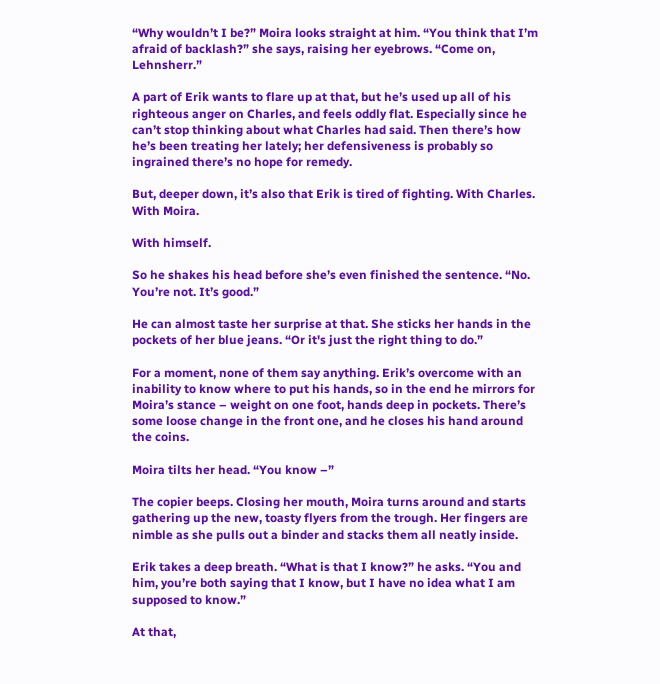“Why wouldn’t I be?” Moira looks straight at him. “You think that I’m afraid of backlash?” she says, raising her eyebrows. “Come on, Lehnsherr.”

A part of Erik wants to flare up at that, but he’s used up all of his righteous anger on Charles, and feels oddly flat. Especially since he can’t stop thinking about what Charles had said. Then there’s how he’s been treating her lately; her defensiveness is probably so ingrained there’s no hope for remedy.

But, deeper down, it’s also that Erik is tired of fighting. With Charles. With Moira.

With himself.

So he shakes his head before she’s even finished the sentence. “No. You’re not. It’s good.”

He can almost taste her surprise at that. She sticks her hands in the pockets of her blue jeans. “Or it's just the right thing to do.”

For a moment, none of them say anything. Erik’s overcome with an inability to know where to put his hands, so in the end he mirrors for Moira’s stance – weight on one foot, hands deep in pockets. There’s some loose change in the front one, and he closes his hand around the coins.

Moira tilts her head. “You know –”

The copier beeps. Closing her mouth, Moira turns around and starts gathering up the new, toasty flyers from the trough. Her fingers are nimble as she pulls out a binder and stacks them all neatly inside.

Erik takes a deep breath. “What is that I know?” he asks. “You and him, you’re both saying that I know, but I have no idea what I am supposed to know.”

At that,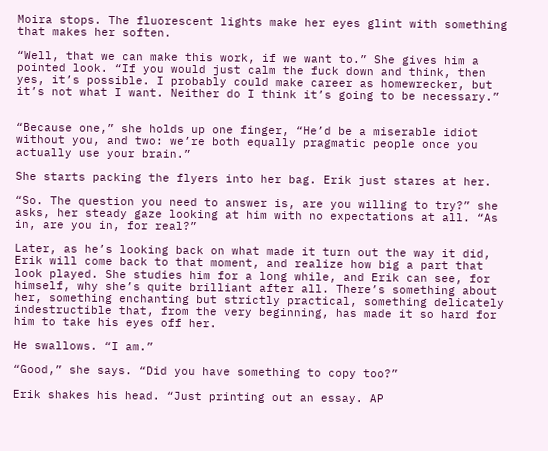Moira stops. The fluorescent lights make her eyes glint with something that makes her soften.

“Well, that we can make this work, if we want to.” She gives him a pointed look. “If you would just calm the fuck down and think, then yes, it’s possible. I probably could make career as homewrecker, but it’s not what I want. Neither do I think it’s going to be necessary.”


“Because one,” she holds up one finger, “He’d be a miserable idiot without you, and two: we’re both equally pragmatic people once you actually use your brain.”

She starts packing the flyers into her bag. Erik just stares at her.

“So. The question you need to answer is, are you willing to try?” she asks, her steady gaze looking at him with no expectations at all. “As in, are you in, for real?”

Later, as he’s looking back on what made it turn out the way it did, Erik will come back to that moment, and realize how big a part that look played. She studies him for a long while, and Erik can see, for himself, why she’s quite brilliant after all. There’s something about her, something enchanting but strictly practical, something delicately indestructible that, from the very beginning, has made it so hard for him to take his eyes off her.

He swallows. “I am.”

“Good,” she says. “Did you have something to copy too?”

Erik shakes his head. “Just printing out an essay. AP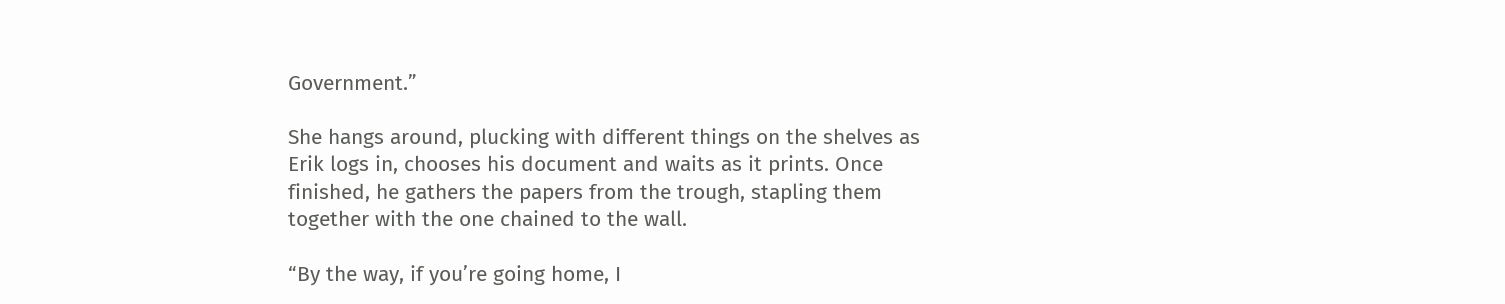Government.”

She hangs around, plucking with different things on the shelves as Erik logs in, chooses his document and waits as it prints. Once finished, he gathers the papers from the trough, stapling them together with the one chained to the wall.

“By the way, if you’re going home, I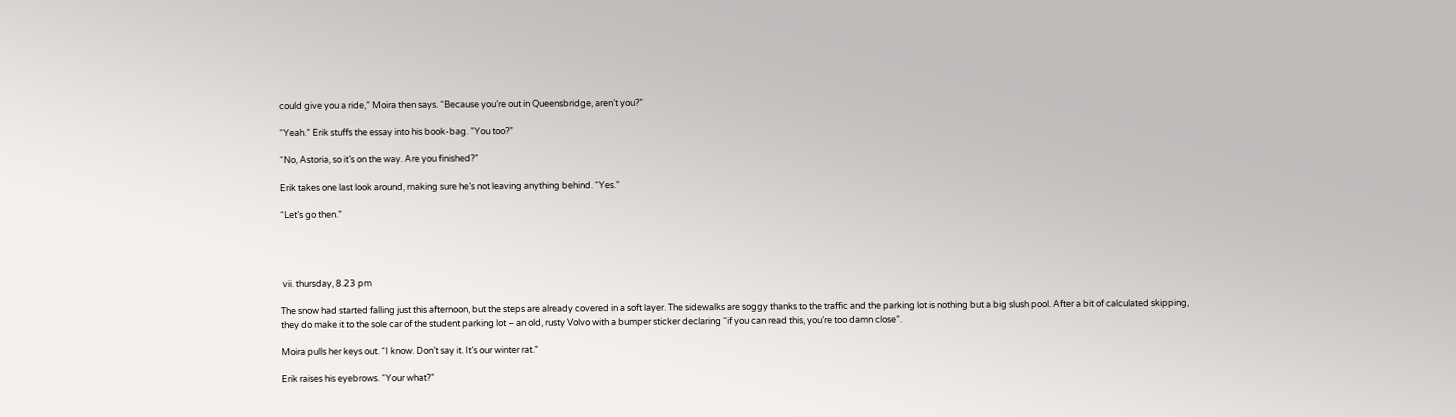could give you a ride,” Moira then says. “Because you’re out in Queensbridge, aren’t you?”

“Yeah.” Erik stuffs the essay into his book-bag. ”You too?”

“No, Astoria, so it’s on the way. Are you finished?”

Erik takes one last look around, making sure he’s not leaving anything behind. “Yes.”

“Let’s go then.”




 vii. thursday, 8.23 pm

The snow had started falling just this afternoon, but the steps are already covered in a soft layer. The sidewalks are soggy thanks to the traffic and the parking lot is nothing but a big slush pool. After a bit of calculated skipping, they do make it to the sole car of the student parking lot – an old, rusty Volvo with a bumper sticker declaring “if you can read this, you’re too damn close”.

Moira pulls her keys out. “I know. Don’t say it. It’s our winter rat.”

Erik raises his eyebrows. “Your what?”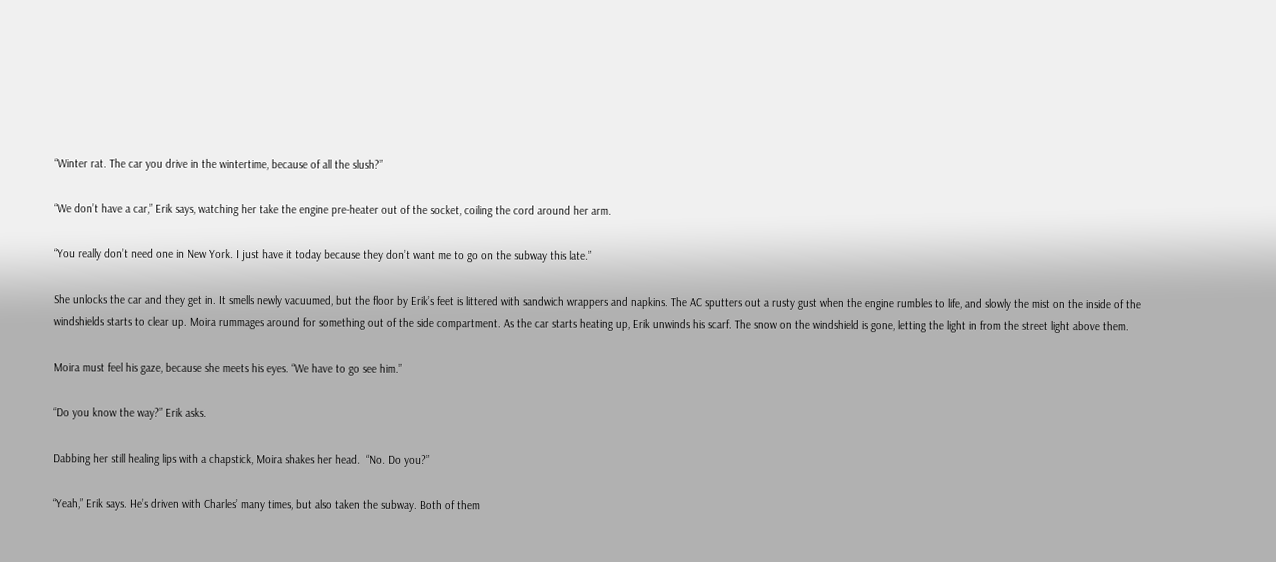“Winter rat. The car you drive in the wintertime, because of all the slush?”

“We don’t have a car,” Erik says, watching her take the engine pre-heater out of the socket, coiling the cord around her arm.

“You really don’t need one in New York. I just have it today because they don’t want me to go on the subway this late.”

She unlocks the car and they get in. It smells newly vacuumed, but the floor by Erik’s feet is littered with sandwich wrappers and napkins. The AC sputters out a rusty gust when the engine rumbles to life, and slowly the mist on the inside of the windshields starts to clear up. Moira rummages around for something out of the side compartment. As the car starts heating up, Erik unwinds his scarf. The snow on the windshield is gone, letting the light in from the street light above them.

Moira must feel his gaze, because she meets his eyes. “We have to go see him.”

“Do you know the way?” Erik asks.

Dabbing her still healing lips with a chapstick, Moira shakes her head.  “No. Do you?”

“Yeah,” Erik says. He’s driven with Charles’ many times, but also taken the subway. Both of them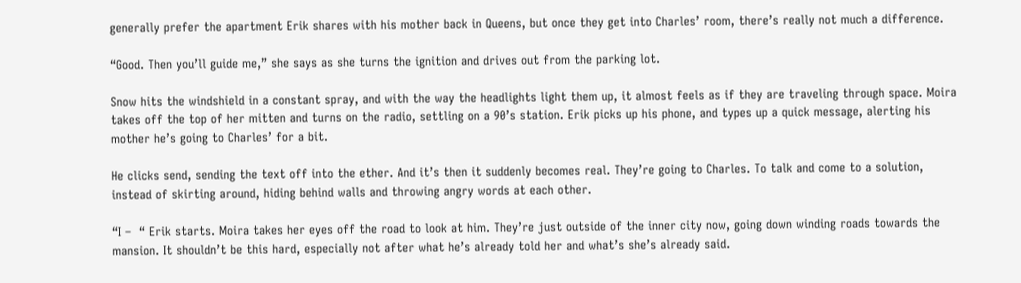generally prefer the apartment Erik shares with his mother back in Queens, but once they get into Charles’ room, there’s really not much a difference.

“Good. Then you’ll guide me,” she says as she turns the ignition and drives out from the parking lot.

Snow hits the windshield in a constant spray, and with the way the headlights light them up, it almost feels as if they are traveling through space. Moira takes off the top of her mitten and turns on the radio, settling on a 90’s station. Erik picks up his phone, and types up a quick message, alerting his mother he’s going to Charles’ for a bit.

He clicks send, sending the text off into the ether. And it’s then it suddenly becomes real. They’re going to Charles. To talk and come to a solution, instead of skirting around, hiding behind walls and throwing angry words at each other.

“I –  “ Erik starts. Moira takes her eyes off the road to look at him. They’re just outside of the inner city now, going down winding roads towards the mansion. It shouldn’t be this hard, especially not after what he’s already told her and what’s she’s already said.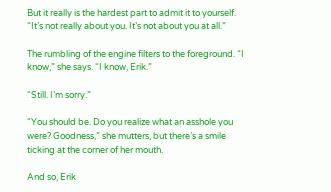But it really is the hardest part to admit it to yourself.  “It’s not really about you. It’s not about you at all.”

The rumbling of the engine filters to the foreground. “I know,” she says. “I know, Erik.”

“Still. I’m sorry.”

“You should be. Do you realize what an asshole you were? Goodness,” she mutters, but there’s a smile ticking at the corner of her mouth.

And so, Erik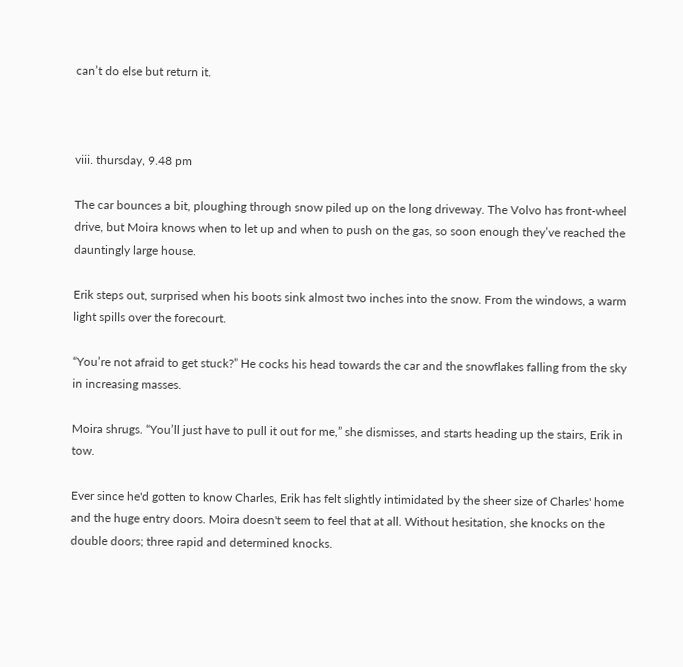can’t do else but return it.



viii. thursday, 9.48 pm

The car bounces a bit, ploughing through snow piled up on the long driveway. The Volvo has front-wheel drive, but Moira knows when to let up and when to push on the gas, so soon enough they’ve reached the dauntingly large house.

Erik steps out, surprised when his boots sink almost two inches into the snow. From the windows, a warm light spills over the forecourt.

“You’re not afraid to get stuck?” He cocks his head towards the car and the snowflakes falling from the sky in increasing masses.

Moira shrugs. “You’ll just have to pull it out for me,” she dismisses, and starts heading up the stairs, Erik in tow.

Ever since he'd gotten to know Charles, Erik has felt slightly intimidated by the sheer size of Charles' home and the huge entry doors. Moira doesn't seem to feel that at all. Without hesitation, she knocks on the double doors; three rapid and determined knocks.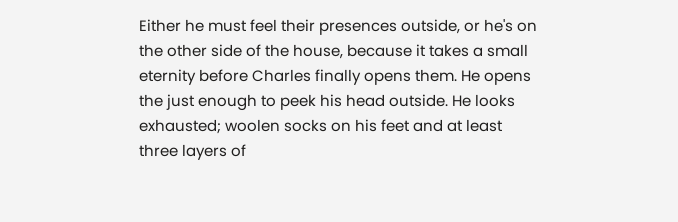Either he must feel their presences outside, or he's on the other side of the house, because it takes a small eternity before Charles finally opens them. He opens the just enough to peek his head outside. He looks exhausted; woolen socks on his feet and at least three layers of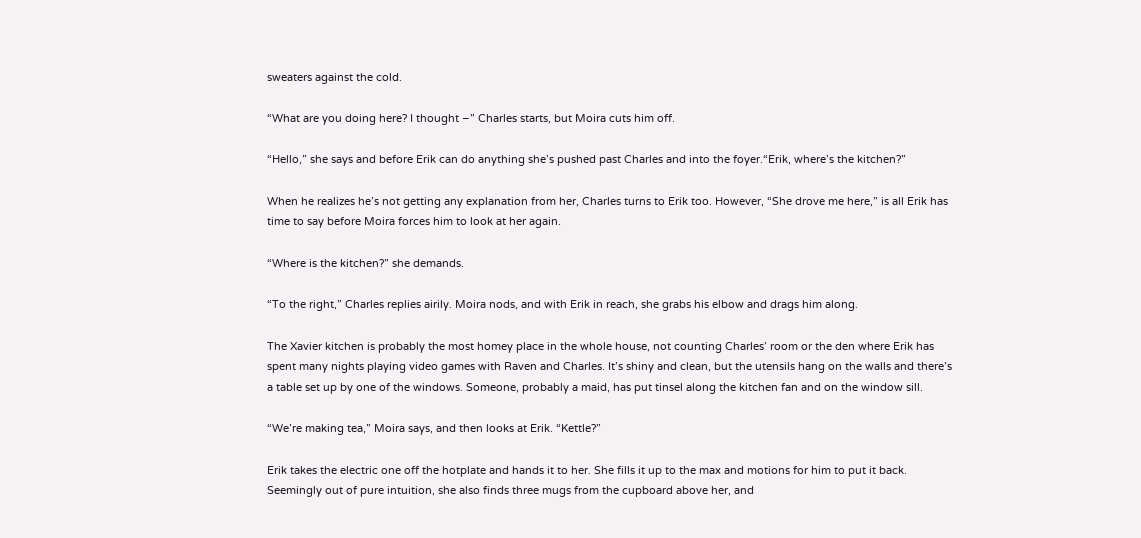sweaters against the cold.

“What are you doing here? I thought –” Charles starts, but Moira cuts him off.

“Hello,” she says and before Erik can do anything she’s pushed past Charles and into the foyer.“Erik, where’s the kitchen?”

When he realizes he’s not getting any explanation from her, Charles turns to Erik too. However, “She drove me here,” is all Erik has time to say before Moira forces him to look at her again.

“Where is the kitchen?” she demands.

“To the right,” Charles replies airily. Moira nods, and with Erik in reach, she grabs his elbow and drags him along.

The Xavier kitchen is probably the most homey place in the whole house, not counting Charles’ room or the den where Erik has spent many nights playing video games with Raven and Charles. It’s shiny and clean, but the utensils hang on the walls and there’s a table set up by one of the windows. Someone, probably a maid, has put tinsel along the kitchen fan and on the window sill.

“We’re making tea,” Moira says, and then looks at Erik. “Kettle?”

Erik takes the electric one off the hotplate and hands it to her. She fills it up to the max and motions for him to put it back. Seemingly out of pure intuition, she also finds three mugs from the cupboard above her, and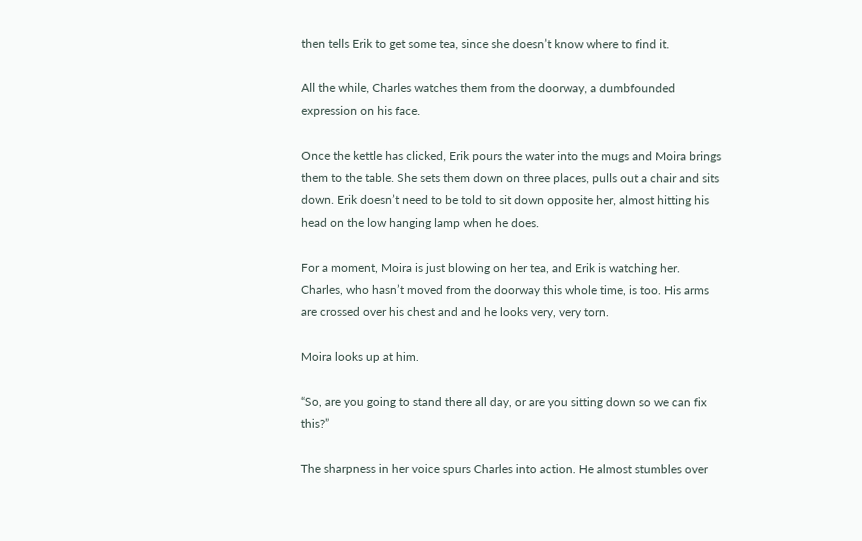then tells Erik to get some tea, since she doesn’t know where to find it.

All the while, Charles watches them from the doorway, a dumbfounded expression on his face.

Once the kettle has clicked, Erik pours the water into the mugs and Moira brings them to the table. She sets them down on three places, pulls out a chair and sits down. Erik doesn’t need to be told to sit down opposite her, almost hitting his head on the low hanging lamp when he does.

For a moment, Moira is just blowing on her tea, and Erik is watching her. Charles, who hasn’t moved from the doorway this whole time, is too. His arms are crossed over his chest and and he looks very, very torn.

Moira looks up at him.

“So, are you going to stand there all day, or are you sitting down so we can fix this?”

The sharpness in her voice spurs Charles into action. He almost stumbles over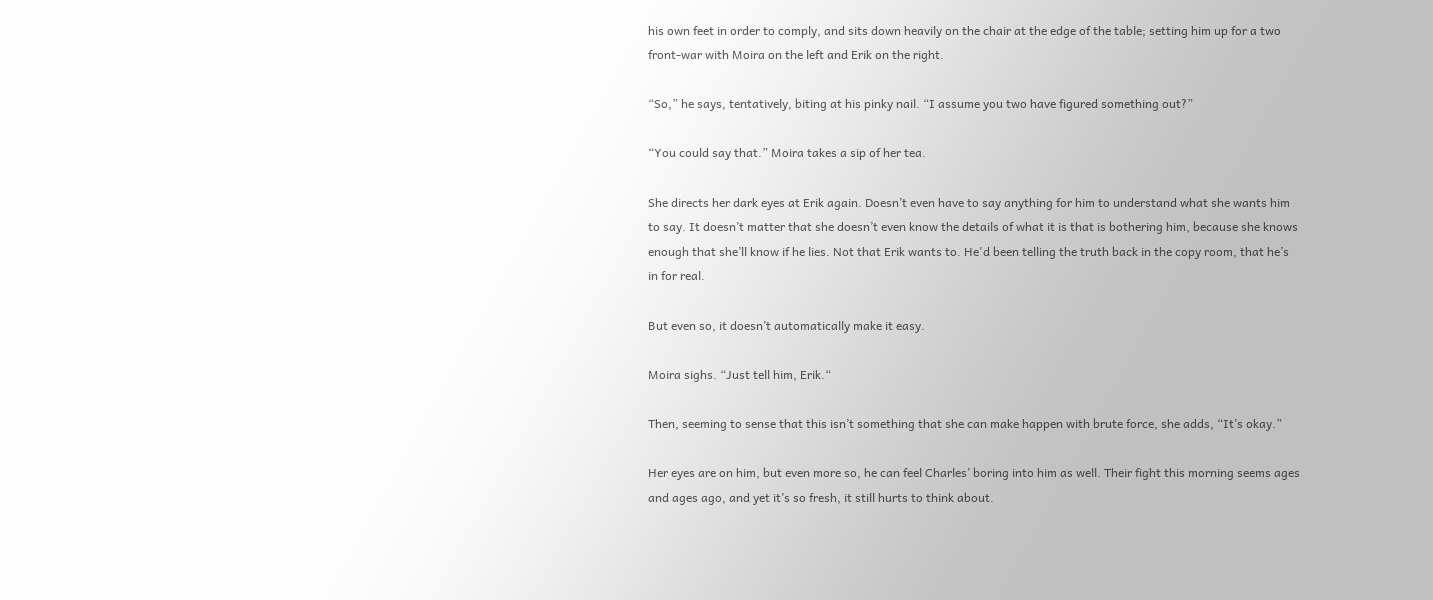his own feet in order to comply, and sits down heavily on the chair at the edge of the table; setting him up for a two front-war with Moira on the left and Erik on the right.

“So,” he says, tentatively, biting at his pinky nail. “I assume you two have figured something out?”

“You could say that.” Moira takes a sip of her tea.

She directs her dark eyes at Erik again. Doesn’t even have to say anything for him to understand what she wants him to say. It doesn’t matter that she doesn’t even know the details of what it is that is bothering him, because she knows enough that she’ll know if he lies. Not that Erik wants to. He'd been telling the truth back in the copy room, that he’s in for real.

But even so, it doesn’t automatically make it easy.

Moira sighs. “Just tell him, Erik.“

Then, seeming to sense that this isn’t something that she can make happen with brute force, she adds, “It’s okay.”

Her eyes are on him, but even more so, he can feel Charles’ boring into him as well. Their fight this morning seems ages and ages ago, and yet it’s so fresh, it still hurts to think about.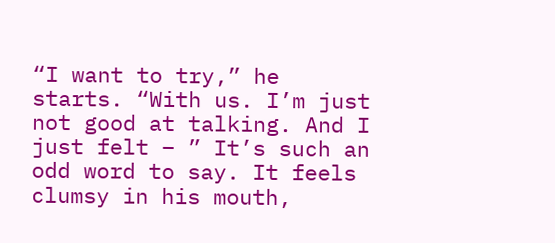“I want to try,” he starts. “With us. I’m just not good at talking. And I just felt – ” It’s such an odd word to say. It feels clumsy in his mouth,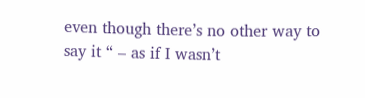even though there’s no other way to say it “ – as if I wasn’t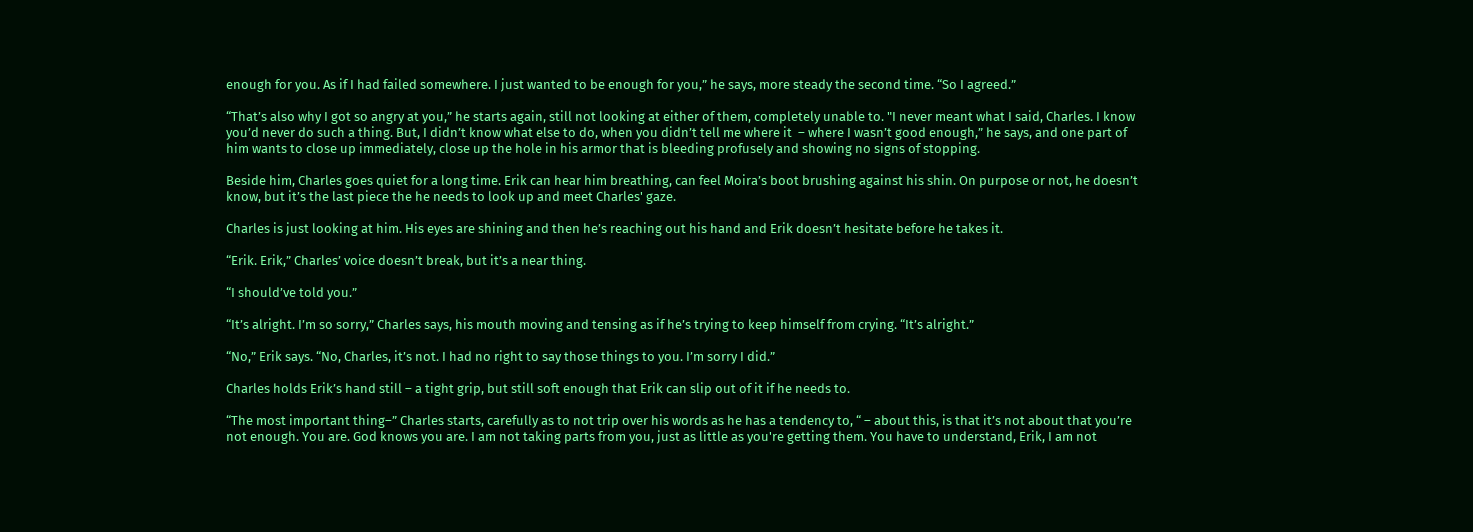enough for you. As if I had failed somewhere. I just wanted to be enough for you,” he says, more steady the second time. “So I agreed.”

“That’s also why I got so angry at you,” he starts again, still not looking at either of them, completely unable to. "I never meant what I said, Charles. I know you’d never do such a thing. But, I didn’t know what else to do, when you didn’t tell me where it  – where I wasn’t good enough,” he says, and one part of him wants to close up immediately, close up the hole in his armor that is bleeding profusely and showing no signs of stopping.

Beside him, Charles goes quiet for a long time. Erik can hear him breathing, can feel Moira’s boot brushing against his shin. On purpose or not, he doesn’t know, but it’s the last piece the he needs to look up and meet Charles' gaze.

Charles is just looking at him. His eyes are shining and then he’s reaching out his hand and Erik doesn’t hesitate before he takes it.

“Erik. Erik,” Charles’ voice doesn’t break, but it’s a near thing.

“I should’ve told you.”

“It’s alright. I’m so sorry,” Charles says, his mouth moving and tensing as if he’s trying to keep himself from crying. “It’s alright.”

“No,” Erik says. “No, Charles, it’s not. I had no right to say those things to you. I’m sorry I did.”

Charles holds Erik’s hand still – a tight grip, but still soft enough that Erik can slip out of it if he needs to.

“The most important thing–” Charles starts, carefully as to not trip over his words as he has a tendency to, “ – about this, is that it’s not about that you’re not enough. You are. God knows you are. I am not taking parts from you, just as little as you're getting them. You have to understand, Erik, I am not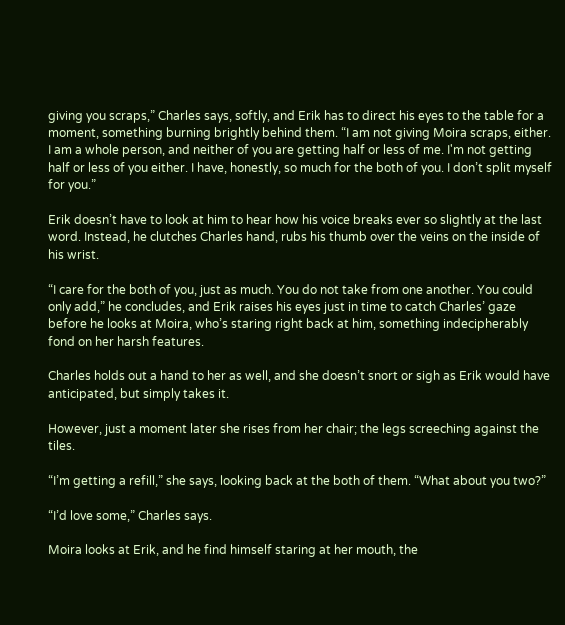giving you scraps,” Charles says, softly, and Erik has to direct his eyes to the table for a moment, something burning brightly behind them. “I am not giving Moira scraps, either. I am a whole person, and neither of you are getting half or less of me. I'm not getting half or less of you either. I have, honestly, so much for the both of you. I don’t split myself for you.”

Erik doesn’t have to look at him to hear how his voice breaks ever so slightly at the last word. Instead, he clutches Charles hand, rubs his thumb over the veins on the inside of his wrist.

“I care for the both of you, just as much. You do not take from one another. You could only add,” he concludes, and Erik raises his eyes just in time to catch Charles’ gaze before he looks at Moira, who’s staring right back at him, something indecipherably fond on her harsh features.

Charles holds out a hand to her as well, and she doesn’t snort or sigh as Erik would have anticipated, but simply takes it.

However, just a moment later she rises from her chair; the legs screeching against the tiles.

“I’m getting a refill,” she says, looking back at the both of them. “What about you two?”

“I’d love some,” Charles says.

Moira looks at Erik, and he find himself staring at her mouth, the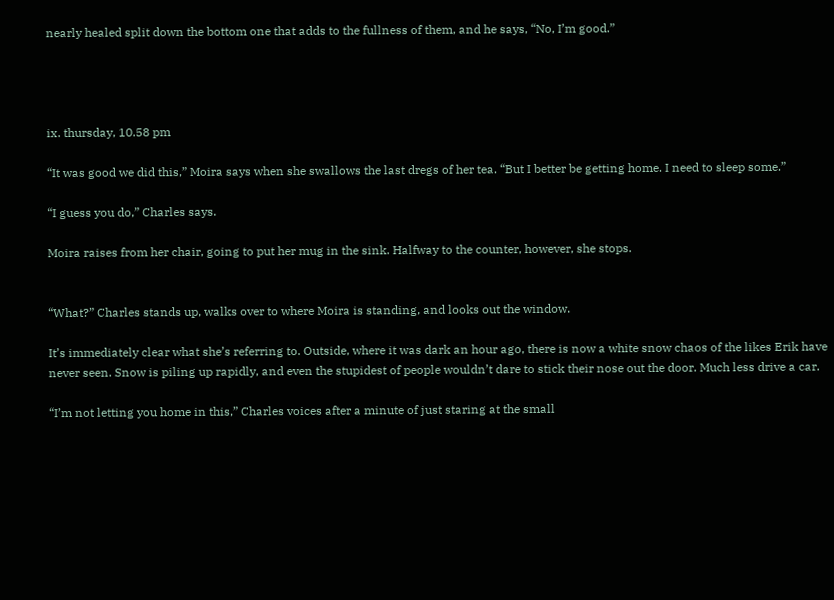nearly healed split down the bottom one that adds to the fullness of them, and he says, “No, I’m good.”




ix. thursday, 10.58 pm

“It was good we did this,” Moira says when she swallows the last dregs of her tea. “But I better be getting home. I need to sleep some.”

“I guess you do,” Charles says.

Moira raises from her chair, going to put her mug in the sink. Halfway to the counter, however, she stops.


“What?” Charles stands up, walks over to where Moira is standing, and looks out the window.

It’s immediately clear what she’s referring to. Outside, where it was dark an hour ago, there is now a white snow chaos of the likes Erik have never seen. Snow is piling up rapidly, and even the stupidest of people wouldn’t dare to stick their nose out the door. Much less drive a car.

“I’m not letting you home in this,” Charles voices after a minute of just staring at the small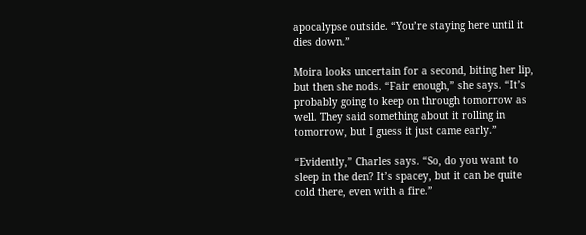apocalypse outside. “You’re staying here until it dies down.”

Moira looks uncertain for a second, biting her lip, but then she nods. “Fair enough,” she says. “It’s probably going to keep on through tomorrow as well. They said something about it rolling in tomorrow, but I guess it just came early.”

“Evidently,” Charles says. “So, do you want to sleep in the den? It’s spacey, but it can be quite cold there, even with a fire.”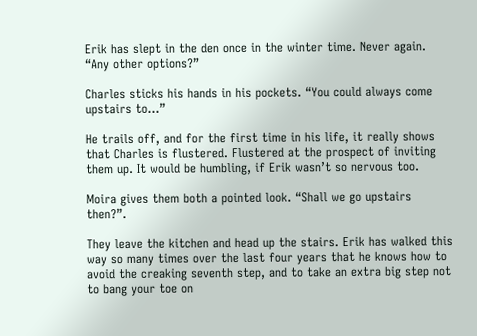Erik has slept in the den once in the winter time. Never again. “Any other options?”

Charles sticks his hands in his pockets. “You could always come upstairs to...”

He trails off, and for the first time in his life, it really shows that Charles is flustered. Flustered at the prospect of inviting them up. It would be humbling, if Erik wasn’t so nervous too.

Moira gives them both a pointed look. “Shall we go upstairs then?”.

They leave the kitchen and head up the stairs. Erik has walked this way so many times over the last four years that he knows how to avoid the creaking seventh step, and to take an extra big step not to bang your toe on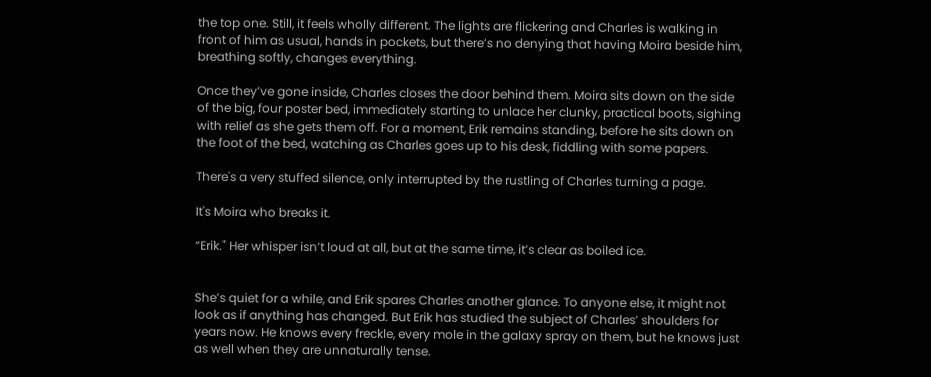the top one. Still, it feels wholly different. The lights are flickering and Charles is walking in front of him as usual, hands in pockets, but there’s no denying that having Moira beside him, breathing softly, changes everything.

Once they’ve gone inside, Charles closes the door behind them. Moira sits down on the side of the big, four poster bed, immediately starting to unlace her clunky, practical boots, sighing with relief as she gets them off. For a moment, Erik remains standing, before he sits down on the foot of the bed, watching as Charles goes up to his desk, fiddling with some papers.

There's a very stuffed silence, only interrupted by the rustling of Charles turning a page.

It's Moira who breaks it.

“Erik." Her whisper isn’t loud at all, but at the same time, it’s clear as boiled ice.


She’s quiet for a while, and Erik spares Charles another glance. To anyone else, it might not look as if anything has changed. But Erik has studied the subject of Charles’ shoulders for years now. He knows every freckle, every mole in the galaxy spray on them, but he knows just as well when they are unnaturally tense.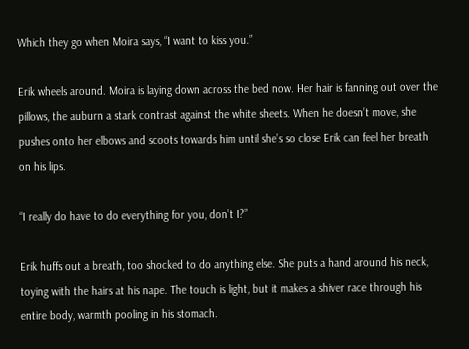Which they go when Moira says, “I want to kiss you.”

Erik wheels around. Moira is laying down across the bed now. Her hair is fanning out over the pillows, the auburn a stark contrast against the white sheets. When he doesn’t move, she pushes onto her elbows and scoots towards him until she’s so close Erik can feel her breath on his lips.

“I really do have to do everything for you, don’t I?”

Erik huffs out a breath, too shocked to do anything else. She puts a hand around his neck, toying with the hairs at his nape. The touch is light, but it makes a shiver race through his entire body, warmth pooling in his stomach.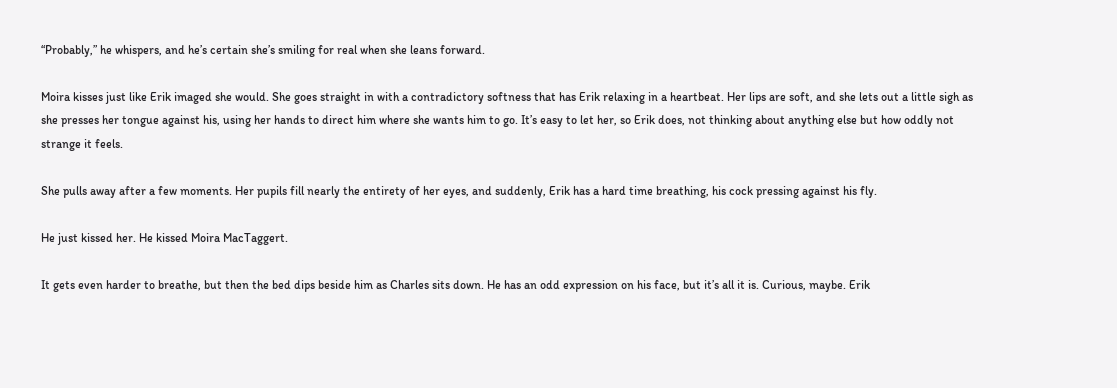“Probably,” he whispers, and he’s certain she’s smiling for real when she leans forward.

Moira kisses just like Erik imaged she would. She goes straight in with a contradictory softness that has Erik relaxing in a heartbeat. Her lips are soft, and she lets out a little sigh as she presses her tongue against his, using her hands to direct him where she wants him to go. It’s easy to let her, so Erik does, not thinking about anything else but how oddly not strange it feels.

She pulls away after a few moments. Her pupils fill nearly the entirety of her eyes, and suddenly, Erik has a hard time breathing, his cock pressing against his fly.

He just kissed her. He kissed Moira MacTaggert.

It gets even harder to breathe, but then the bed dips beside him as Charles sits down. He has an odd expression on his face, but it’s all it is. Curious, maybe. Erik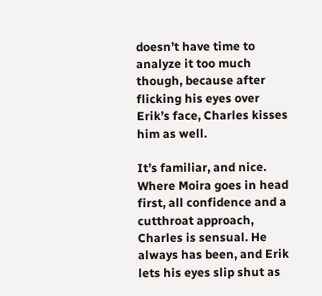doesn’t have time to analyze it too much though, because after flicking his eyes over Erik’s face, Charles kisses him as well.

It’s familiar, and nice. Where Moira goes in head first, all confidence and a cutthroat approach, Charles is sensual. He always has been, and Erik lets his eyes slip shut as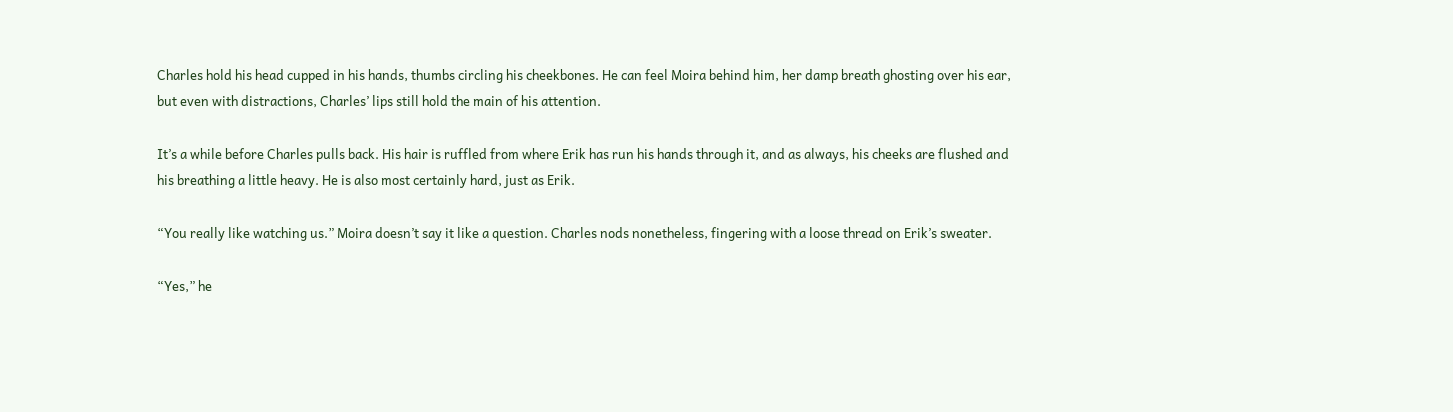Charles hold his head cupped in his hands, thumbs circling his cheekbones. He can feel Moira behind him, her damp breath ghosting over his ear, but even with distractions, Charles’ lips still hold the main of his attention.

It’s a while before Charles pulls back. His hair is ruffled from where Erik has run his hands through it, and as always, his cheeks are flushed and his breathing a little heavy. He is also most certainly hard, just as Erik.

“You really like watching us.” Moira doesn’t say it like a question. Charles nods nonetheless, fingering with a loose thread on Erik’s sweater.

“Yes,” he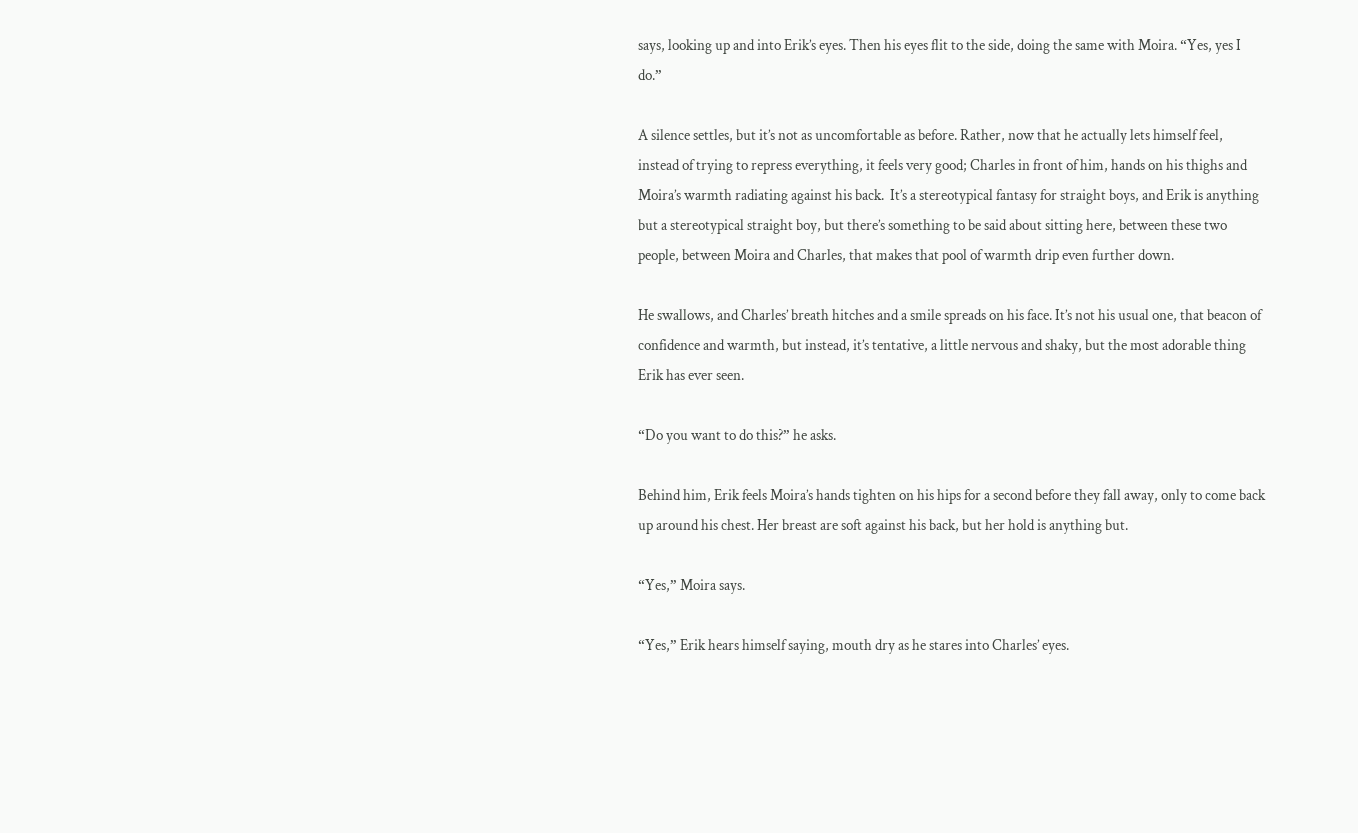says, looking up and into Erik’s eyes. Then his eyes flit to the side, doing the same with Moira. “Yes, yes I do.”

A silence settles, but it’s not as uncomfortable as before. Rather, now that he actually lets himself feel, instead of trying to repress everything, it feels very good; Charles in front of him, hands on his thighs and Moira’s warmth radiating against his back.  It’s a stereotypical fantasy for straight boys, and Erik is anything but a stereotypical straight boy, but there’s something to be said about sitting here, between these two people, between Moira and Charles, that makes that pool of warmth drip even further down.

He swallows, and Charles’ breath hitches and a smile spreads on his face. It’s not his usual one, that beacon of confidence and warmth, but instead, it’s tentative, a little nervous and shaky, but the most adorable thing Erik has ever seen.

“Do you want to do this?” he asks.

Behind him, Erik feels Moira’s hands tighten on his hips for a second before they fall away, only to come back up around his chest. Her breast are soft against his back, but her hold is anything but.

“Yes,” Moira says.

“Yes,” Erik hears himself saying, mouth dry as he stares into Charles’ eyes.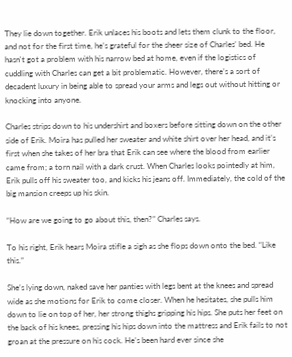They lie down together. Erik unlaces his boots and lets them clunk to the floor, and not for the first time, he’s grateful for the sheer size of Charles’ bed. He hasn't got a problem with his narrow bed at home, even if the logistics of cuddling with Charles can get a bit problematic. However, there’s a sort of decadent luxury in being able to spread your arms and legs out without hitting or knocking into anyone.

Charles strips down to his undershirt and boxers before sitting down on the other side of Erik. Moira has pulled her sweater and white shirt over her head, and it’s first when she takes of her bra that Erik can see where the blood from earlier came from; a torn nail with a dark crust. When Charles looks pointedly at him, Erik pulls off his sweater too, and kicks his jeans off. Immediately, the cold of the big mansion creeps up his skin.

“How are we going to go about this, then?” Charles says.

To his right, Erik hears Moira stifle a sigh as she flops down onto the bed. “Like this.”

She’s lying down, naked save her panties with legs bent at the knees and spread wide as she motions for Erik to come closer. When he hesitates, she pulls him down to lie on top of her, her strong thighs gripping his hips. She puts her feet on the back of his knees, pressing his hips down into the mattress and Erik fails to not groan at the pressure on his cock. He’s been hard ever since she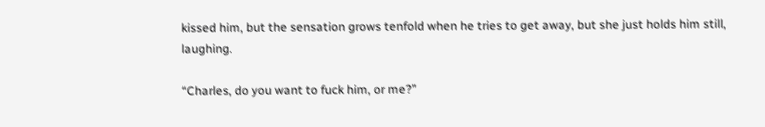kissed him, but the sensation grows tenfold when he tries to get away, but she just holds him still, laughing.

“Charles, do you want to fuck him, or me?”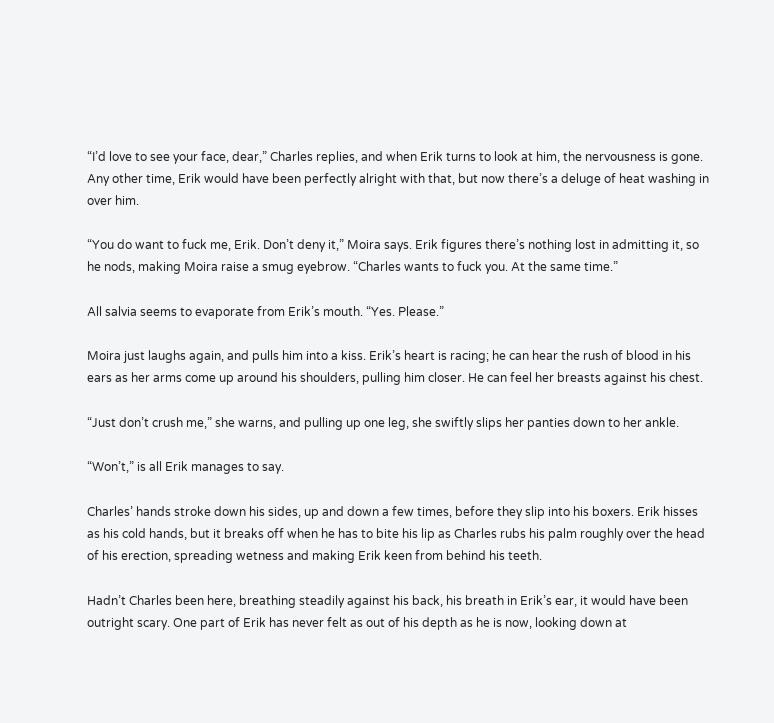“I’d love to see your face, dear,” Charles replies, and when Erik turns to look at him, the nervousness is gone. Any other time, Erik would have been perfectly alright with that, but now there’s a deluge of heat washing in over him.

“You do want to fuck me, Erik. Don’t deny it,” Moira says. Erik figures there’s nothing lost in admitting it, so he nods, making Moira raise a smug eyebrow. “Charles wants to fuck you. At the same time.”

All salvia seems to evaporate from Erik’s mouth. “Yes. Please.”

Moira just laughs again, and pulls him into a kiss. Erik’s heart is racing; he can hear the rush of blood in his ears as her arms come up around his shoulders, pulling him closer. He can feel her breasts against his chest.

“Just don’t crush me,” she warns, and pulling up one leg, she swiftly slips her panties down to her ankle.

“Won’t,” is all Erik manages to say.

Charles’ hands stroke down his sides, up and down a few times, before they slip into his boxers. Erik hisses as his cold hands, but it breaks off when he has to bite his lip as Charles rubs his palm roughly over the head of his erection, spreading wetness and making Erik keen from behind his teeth.

Hadn’t Charles been here, breathing steadily against his back, his breath in Erik’s ear, it would have been outright scary. One part of Erik has never felt as out of his depth as he is now, looking down at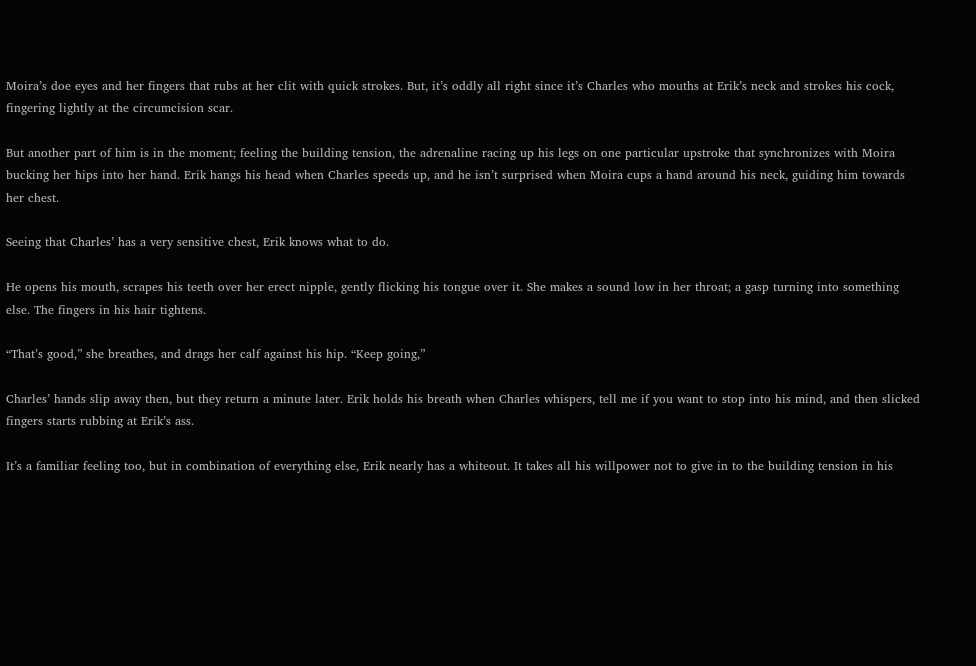Moira’s doe eyes and her fingers that rubs at her clit with quick strokes. But, it’s oddly all right since it’s Charles who mouths at Erik’s neck and strokes his cock, fingering lightly at the circumcision scar.

But another part of him is in the moment; feeling the building tension, the adrenaline racing up his legs on one particular upstroke that synchronizes with Moira bucking her hips into her hand. Erik hangs his head when Charles speeds up, and he isn’t surprised when Moira cups a hand around his neck, guiding him towards her chest.

Seeing that Charles’ has a very sensitive chest, Erik knows what to do.

He opens his mouth, scrapes his teeth over her erect nipple, gently flicking his tongue over it. She makes a sound low in her throat; a gasp turning into something else. The fingers in his hair tightens.

“That’s good,” she breathes, and drags her calf against his hip. “Keep going,”

Charles’ hands slip away then, but they return a minute later. Erik holds his breath when Charles whispers, tell me if you want to stop into his mind, and then slicked fingers starts rubbing at Erik’s ass.

It’s a familiar feeling too, but in combination of everything else, Erik nearly has a whiteout. It takes all his willpower not to give in to the building tension in his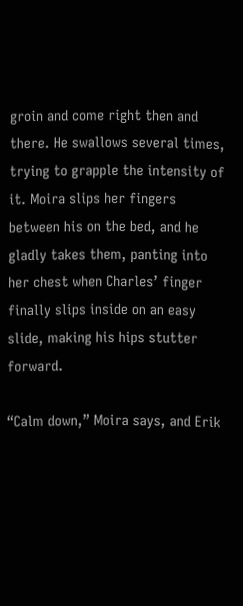groin and come right then and there. He swallows several times, trying to grapple the intensity of it. Moira slips her fingers between his on the bed, and he gladly takes them, panting into her chest when Charles’ finger finally slips inside on an easy slide, making his hips stutter forward.

“Calm down,” Moira says, and Erik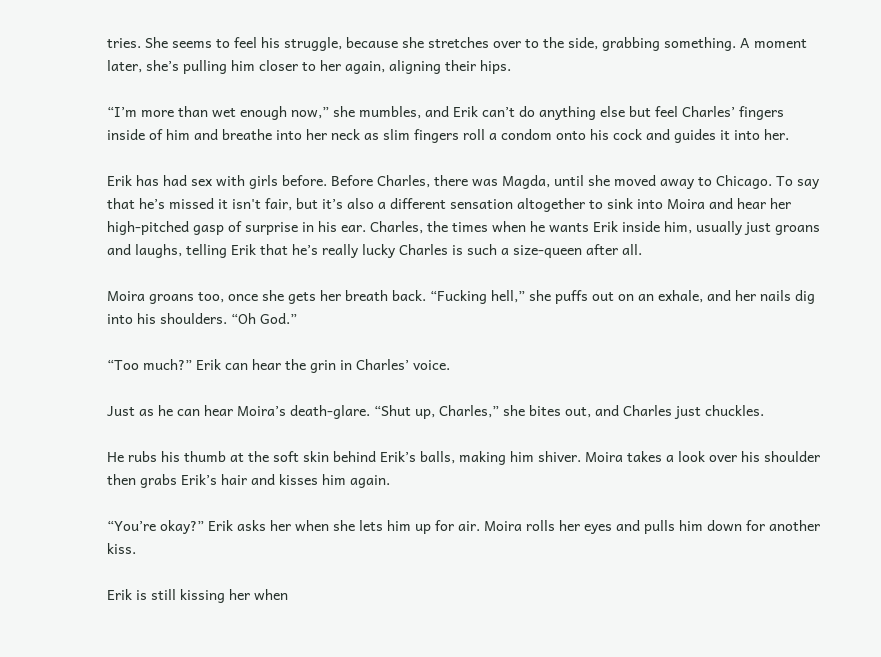tries. She seems to feel his struggle, because she stretches over to the side, grabbing something. A moment later, she’s pulling him closer to her again, aligning their hips.

“I’m more than wet enough now,” she mumbles, and Erik can’t do anything else but feel Charles’ fingers inside of him and breathe into her neck as slim fingers roll a condom onto his cock and guides it into her.

Erik has had sex with girls before. Before Charles, there was Magda, until she moved away to Chicago. To say that he’s missed it isn't fair, but it’s also a different sensation altogether to sink into Moira and hear her high-pitched gasp of surprise in his ear. Charles, the times when he wants Erik inside him, usually just groans and laughs, telling Erik that he’s really lucky Charles is such a size-queen after all.

Moira groans too, once she gets her breath back. “Fucking hell,” she puffs out on an exhale, and her nails dig into his shoulders. “Oh God.”

“Too much?” Erik can hear the grin in Charles’ voice.

Just as he can hear Moira’s death-glare. “Shut up, Charles,” she bites out, and Charles just chuckles.

He rubs his thumb at the soft skin behind Erik’s balls, making him shiver. Moira takes a look over his shoulder then grabs Erik’s hair and kisses him again.

“You’re okay?” Erik asks her when she lets him up for air. Moira rolls her eyes and pulls him down for another kiss.

Erik is still kissing her when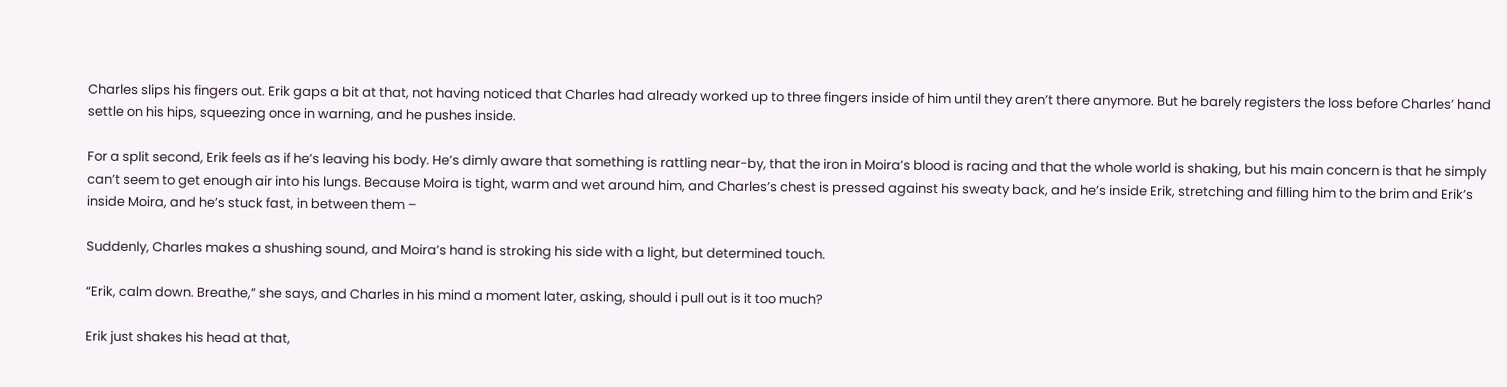Charles slips his fingers out. Erik gaps a bit at that, not having noticed that Charles had already worked up to three fingers inside of him until they aren’t there anymore. But he barely registers the loss before Charles’ hand settle on his hips, squeezing once in warning, and he pushes inside.

For a split second, Erik feels as if he’s leaving his body. He’s dimly aware that something is rattling near-by, that the iron in Moira’s blood is racing and that the whole world is shaking, but his main concern is that he simply can’t seem to get enough air into his lungs. Because Moira is tight, warm and wet around him, and Charles’s chest is pressed against his sweaty back, and he’s inside Erik, stretching and filling him to the brim and Erik’s inside Moira, and he’s stuck fast, in between them –

Suddenly, Charles makes a shushing sound, and Moira’s hand is stroking his side with a light, but determined touch.

“Erik, calm down. Breathe,” she says, and Charles in his mind a moment later, asking, should i pull out is it too much?

Erik just shakes his head at that,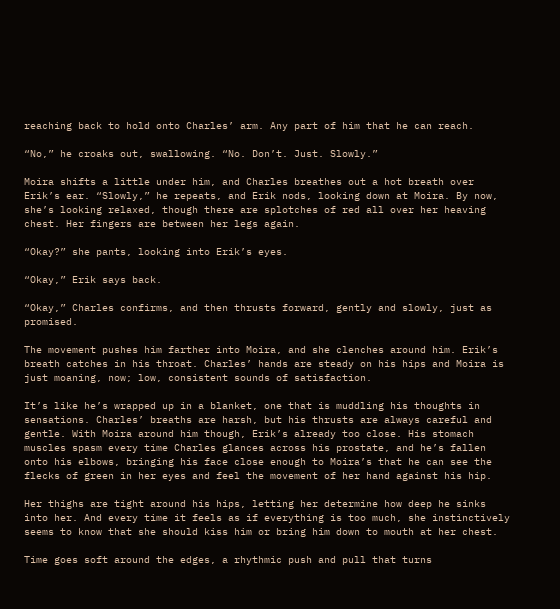reaching back to hold onto Charles’ arm. Any part of him that he can reach.

“No,” he croaks out, swallowing. “No. Don’t. Just. Slowly.”

Moira shifts a little under him, and Charles breathes out a hot breath over Erik’s ear. “Slowly,” he repeats, and Erik nods, looking down at Moira. By now, she’s looking relaxed, though there are splotches of red all over her heaving chest. Her fingers are between her legs again.

“Okay?” she pants, looking into Erik’s eyes.

“Okay,” Erik says back.

“Okay,” Charles confirms, and then thrusts forward, gently and slowly, just as promised.

The movement pushes him farther into Moira, and she clenches around him. Erik’s breath catches in his throat. Charles’ hands are steady on his hips and Moira is just moaning, now; low, consistent sounds of satisfaction.

It’s like he’s wrapped up in a blanket, one that is muddling his thoughts in sensations. Charles’ breaths are harsh, but his thrusts are always careful and gentle. With Moira around him though, Erik’s already too close. His stomach muscles spasm every time Charles glances across his prostate, and he’s fallen onto his elbows, bringing his face close enough to Moira’s that he can see the flecks of green in her eyes and feel the movement of her hand against his hip.

Her thighs are tight around his hips, letting her determine how deep he sinks into her. And every time it feels as if everything is too much, she instinctively seems to know that she should kiss him or bring him down to mouth at her chest.

Time goes soft around the edges, a rhythmic push and pull that turns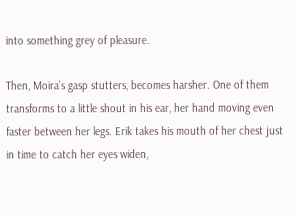into something grey of pleasure.

Then, Moira’s gasp stutters, becomes harsher. One of them transforms to a little shout in his ear, her hand moving even faster between her legs. Erik takes his mouth of her chest just in time to catch her eyes widen,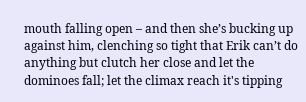mouth falling open – and then she’s bucking up against him, clenching so tight that Erik can’t do anything but clutch her close and let the dominoes fall; let the climax reach it's tipping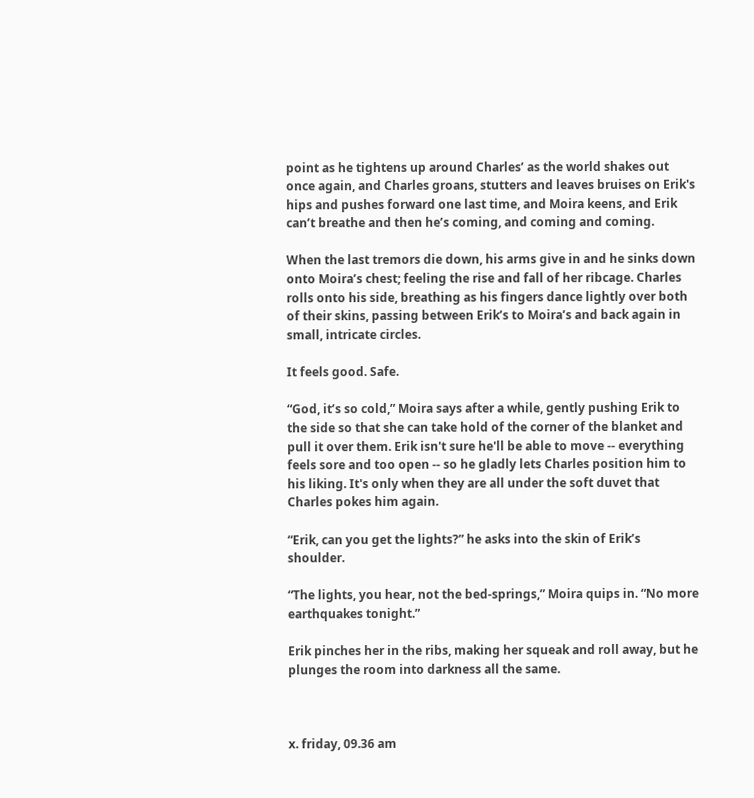point as he tightens up around Charles’ as the world shakes out once again, and Charles groans, stutters and leaves bruises on Erik's hips and pushes forward one last time, and Moira keens, and Erik can’t breathe and then he’s coming, and coming and coming.

When the last tremors die down, his arms give in and he sinks down onto Moira’s chest; feeling the rise and fall of her ribcage. Charles rolls onto his side, breathing as his fingers dance lightly over both of their skins, passing between Erik’s to Moira’s and back again in small, intricate circles.

It feels good. Safe.

“God, it’s so cold,” Moira says after a while, gently pushing Erik to the side so that she can take hold of the corner of the blanket and pull it over them. Erik isn't sure he'll be able to move -- everything feels sore and too open -- so he gladly lets Charles position him to his liking. It's only when they are all under the soft duvet that Charles pokes him again.

“Erik, can you get the lights?” he asks into the skin of Erik’s shoulder.

“The lights, you hear, not the bed-springs,” Moira quips in. “No more earthquakes tonight.”

Erik pinches her in the ribs, making her squeak and roll away, but he plunges the room into darkness all the same.



x. friday, 09.36 am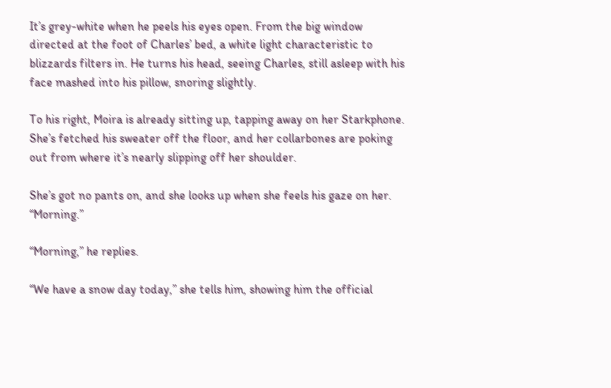It’s grey-white when he peels his eyes open. From the big window directed at the foot of Charles’ bed, a white light characteristic to blizzards filters in. He turns his head, seeing Charles, still asleep with his face mashed into his pillow, snoring slightly.

To his right, Moira is already sitting up, tapping away on her Starkphone. She’s fetched his sweater off the floor, and her collarbones are poking out from where it’s nearly slipping off her shoulder.

She’s got no pants on, and she looks up when she feels his gaze on her. “Morning.”

“Morning,” he replies.

“We have a snow day today,” she tells him, showing him the official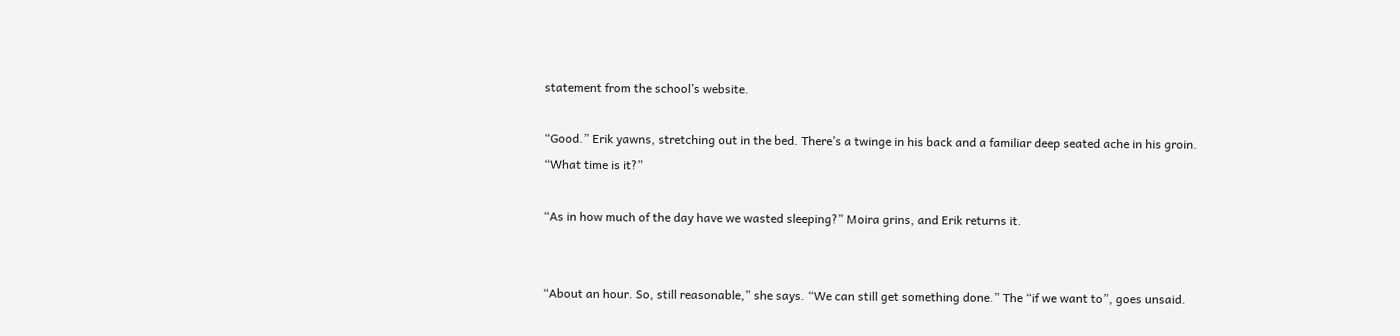statement from the school’s website.

“Good.” Erik yawns, stretching out in the bed. There’s a twinge in his back and a familiar deep seated ache in his groin. “What time is it?”

“As in how much of the day have we wasted sleeping?” Moira grins, and Erik returns it.


“About an hour. So, still reasonable,” she says. “We can still get something done.” The “if we want to”, goes unsaid.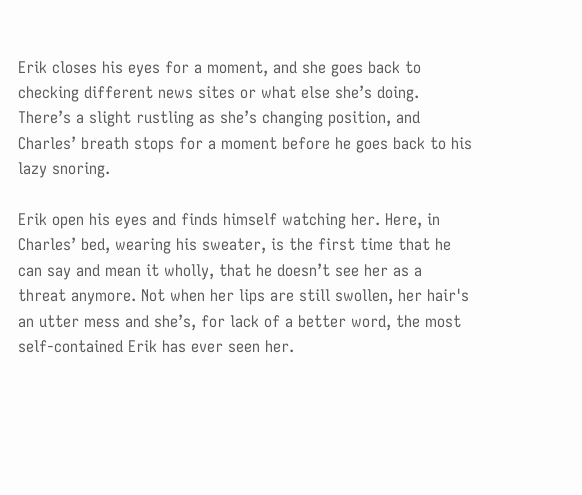Erik closes his eyes for a moment, and she goes back to checking different news sites or what else she’s doing. There’s a slight rustling as she’s changing position, and Charles’ breath stops for a moment before he goes back to his lazy snoring.

Erik open his eyes and finds himself watching her. Here, in Charles’ bed, wearing his sweater, is the first time that he can say and mean it wholly, that he doesn’t see her as a threat anymore. Not when her lips are still swollen, her hair's an utter mess and she’s, for lack of a better word, the most self-contained Erik has ever seen her.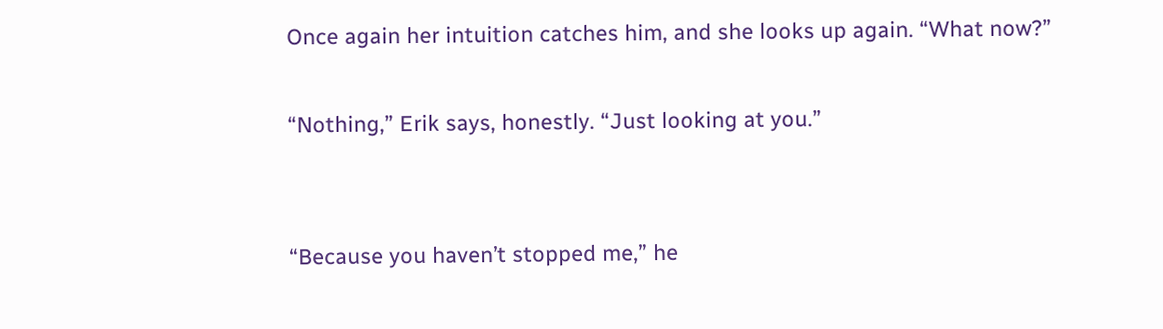Once again her intuition catches him, and she looks up again. “What now?”

“Nothing,” Erik says, honestly. “Just looking at you.”


“Because you haven’t stopped me,” he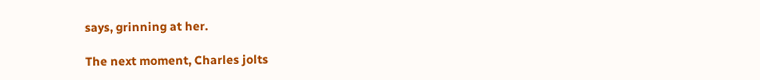says, grinning at her.

The next moment, Charles jolts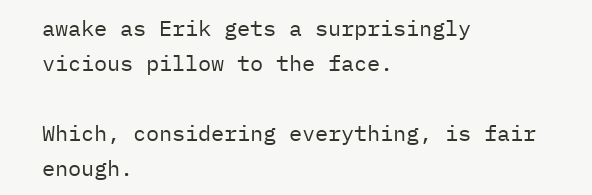awake as Erik gets a surprisingly vicious pillow to the face.

Which, considering everything, is fair enough.